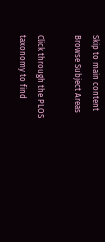Skip to main content
Browse Subject Areas

Click through the PLOS taxonomy to find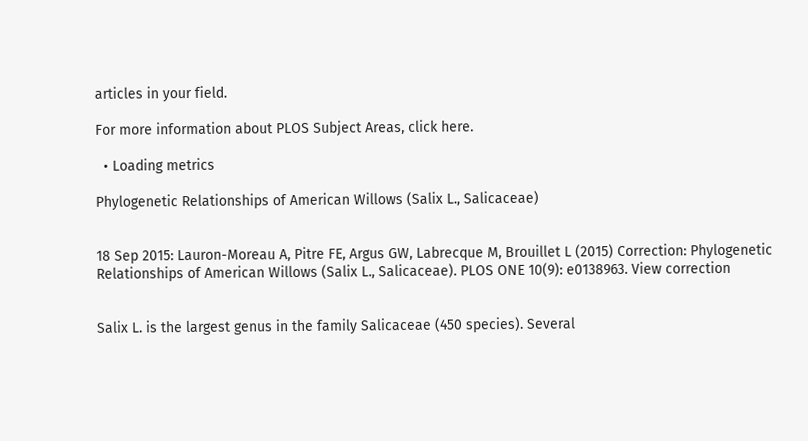articles in your field.

For more information about PLOS Subject Areas, click here.

  • Loading metrics

Phylogenetic Relationships of American Willows (Salix L., Salicaceae)


18 Sep 2015: Lauron-Moreau A, Pitre FE, Argus GW, Labrecque M, Brouillet L (2015) Correction: Phylogenetic Relationships of American Willows (Salix L., Salicaceae). PLOS ONE 10(9): e0138963. View correction


Salix L. is the largest genus in the family Salicaceae (450 species). Several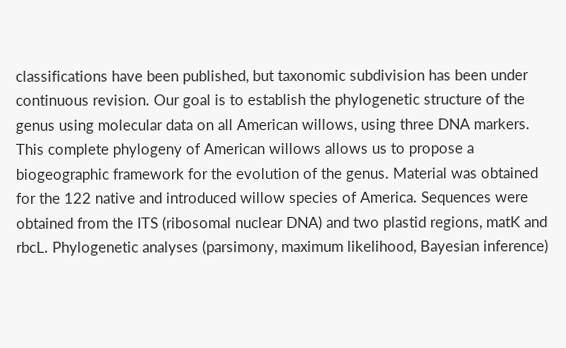classifications have been published, but taxonomic subdivision has been under continuous revision. Our goal is to establish the phylogenetic structure of the genus using molecular data on all American willows, using three DNA markers. This complete phylogeny of American willows allows us to propose a biogeographic framework for the evolution of the genus. Material was obtained for the 122 native and introduced willow species of America. Sequences were obtained from the ITS (ribosomal nuclear DNA) and two plastid regions, matK and rbcL. Phylogenetic analyses (parsimony, maximum likelihood, Bayesian inference)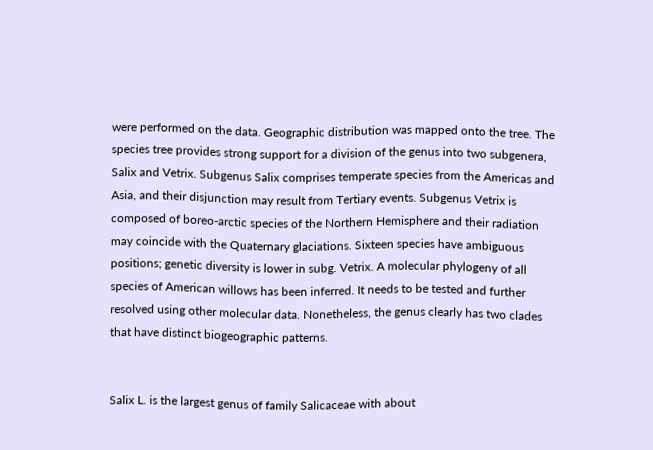were performed on the data. Geographic distribution was mapped onto the tree. The species tree provides strong support for a division of the genus into two subgenera, Salix and Vetrix. Subgenus Salix comprises temperate species from the Americas and Asia, and their disjunction may result from Tertiary events. Subgenus Vetrix is composed of boreo-arctic species of the Northern Hemisphere and their radiation may coincide with the Quaternary glaciations. Sixteen species have ambiguous positions; genetic diversity is lower in subg. Vetrix. A molecular phylogeny of all species of American willows has been inferred. It needs to be tested and further resolved using other molecular data. Nonetheless, the genus clearly has two clades that have distinct biogeographic patterns.


Salix L. is the largest genus of family Salicaceae with about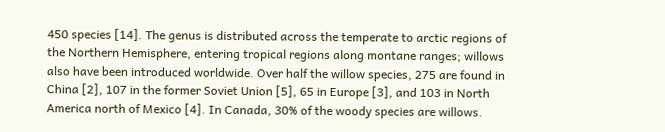450 species [14]. The genus is distributed across the temperate to arctic regions of the Northern Hemisphere, entering tropical regions along montane ranges; willows also have been introduced worldwide. Over half the willow species, 275 are found in China [2], 107 in the former Soviet Union [5], 65 in Europe [3], and 103 in North America north of Mexico [4]. In Canada, 30% of the woody species are willows.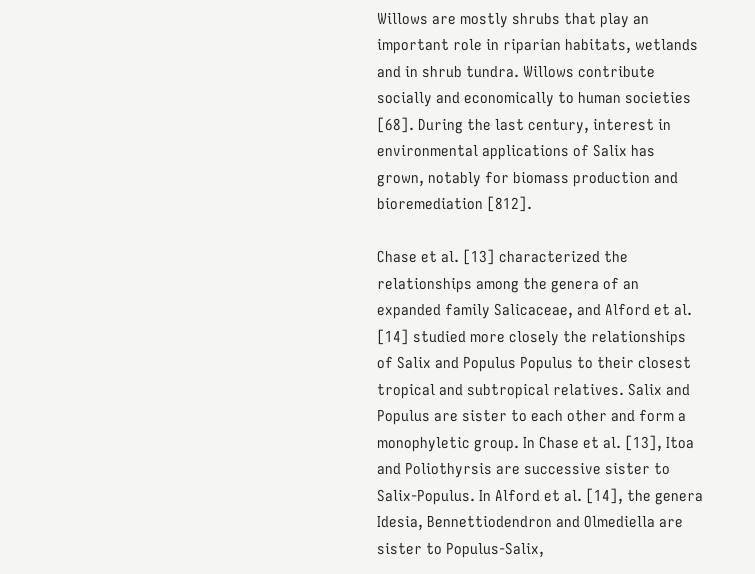Willows are mostly shrubs that play an important role in riparian habitats, wetlands and in shrub tundra. Willows contribute socially and economically to human societies [68]. During the last century, interest in environmental applications of Salix has grown, notably for biomass production and bioremediation [812].

Chase et al. [13] characterized the relationships among the genera of an expanded family Salicaceae, and Alford et al. [14] studied more closely the relationships of Salix and Populus Populus to their closest tropical and subtropical relatives. Salix and Populus are sister to each other and form a monophyletic group. In Chase et al. [13], Itoa and Poliothyrsis are successive sister to Salix-Populus. In Alford et al. [14], the genera Idesia, Bennettiodendron and Olmediella are sister to Populus-Salix,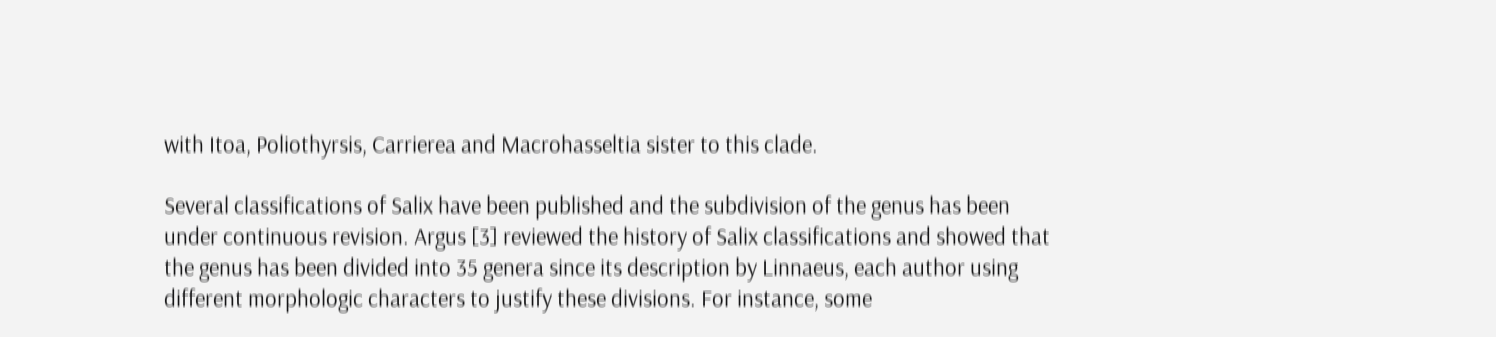with Itoa, Poliothyrsis, Carrierea and Macrohasseltia sister to this clade.

Several classifications of Salix have been published and the subdivision of the genus has been under continuous revision. Argus [3] reviewed the history of Salix classifications and showed that the genus has been divided into 35 genera since its description by Linnaeus, each author using different morphologic characters to justify these divisions. For instance, some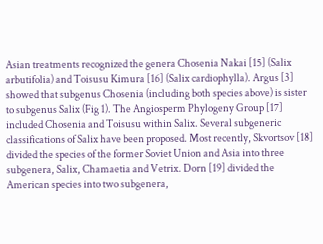Asian treatments recognized the genera Chosenia Nakai [15] (Salix arbutifolia) and Toisusu Kimura [16] (Salix cardiophylla). Argus [3] showed that subgenus Chosenia (including both species above) is sister to subgenus Salix (Fig 1). The Angiosperm Phylogeny Group [17] included Chosenia and Toisusu within Salix. Several subgeneric classifications of Salix have been proposed. Most recently, Skvortsov [18] divided the species of the former Soviet Union and Asia into three subgenera, Salix, Chamaetia and Vetrix. Dorn [19] divided the American species into two subgenera,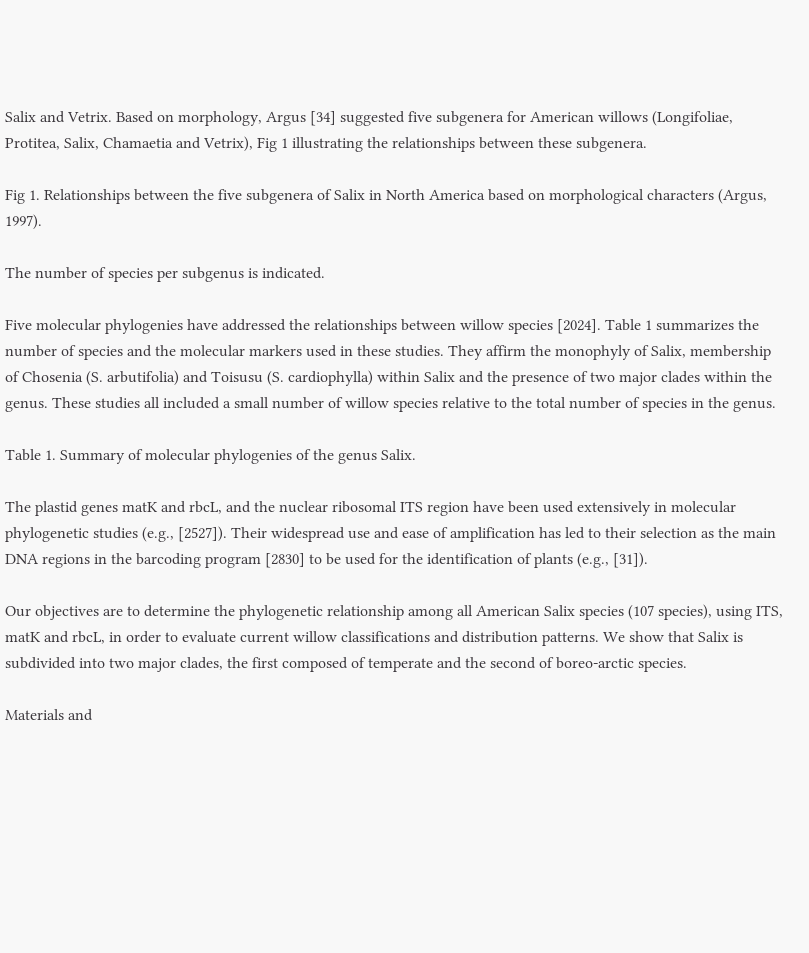Salix and Vetrix. Based on morphology, Argus [34] suggested five subgenera for American willows (Longifoliae, Protitea, Salix, Chamaetia and Vetrix), Fig 1 illustrating the relationships between these subgenera.

Fig 1. Relationships between the five subgenera of Salix in North America based on morphological characters (Argus, 1997).

The number of species per subgenus is indicated.

Five molecular phylogenies have addressed the relationships between willow species [2024]. Table 1 summarizes the number of species and the molecular markers used in these studies. They affirm the monophyly of Salix, membership of Chosenia (S. arbutifolia) and Toisusu (S. cardiophylla) within Salix and the presence of two major clades within the genus. These studies all included a small number of willow species relative to the total number of species in the genus.

Table 1. Summary of molecular phylogenies of the genus Salix.

The plastid genes matK and rbcL, and the nuclear ribosomal ITS region have been used extensively in molecular phylogenetic studies (e.g., [2527]). Their widespread use and ease of amplification has led to their selection as the main DNA regions in the barcoding program [2830] to be used for the identification of plants (e.g., [31]).

Our objectives are to determine the phylogenetic relationship among all American Salix species (107 species), using ITS, matK and rbcL, in order to evaluate current willow classifications and distribution patterns. We show that Salix is subdivided into two major clades, the first composed of temperate and the second of boreo-arctic species.

Materials and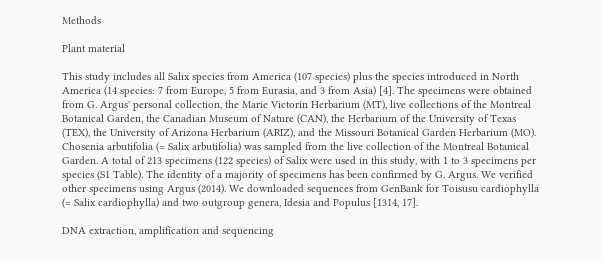Methods

Plant material

This study includes all Salix species from America (107 species) plus the species introduced in North America (14 species: 7 from Europe, 5 from Eurasia, and 3 from Asia) [4]. The specimens were obtained from G. Argus' personal collection, the Marie Victorin Herbarium (MT), live collections of the Montreal Botanical Garden, the Canadian Museum of Nature (CAN), the Herbarium of the University of Texas (TEX), the University of Arizona Herbarium (ARIZ), and the Missouri Botanical Garden Herbarium (MO). Chosenia arbutifolia (= Salix arbutifolia) was sampled from the live collection of the Montreal Botanical Garden. A total of 213 specimens (122 species) of Salix were used in this study, with 1 to 3 specimens per species (S1 Table). The identity of a majority of specimens has been confirmed by G. Argus. We verified other specimens using Argus (2014). We downloaded sequences from GenBank for Toisusu cardiophylla (= Salix cardiophylla) and two outgroup genera, Idesia and Populus [1314, 17].

DNA extraction, amplification and sequencing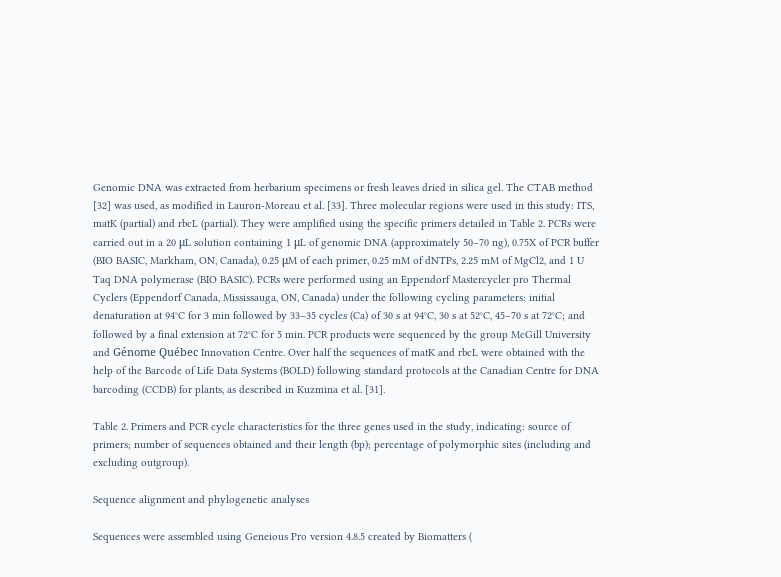Genomic DNA was extracted from herbarium specimens or fresh leaves dried in silica gel. The CTAB method [32] was used, as modified in Lauron-Moreau et al. [33]. Three molecular regions were used in this study: ITS, matK (partial) and rbcL (partial). They were amplified using the specific primers detailed in Table 2. PCRs were carried out in a 20 μL solution containing 1 μL of genomic DNA (approximately 50–70 ng), 0.75X of PCR buffer (BIO BASIC, Markham, ON, Canada), 0.25 μM of each primer, 0.25 mM of dNTPs, 2.25 mM of MgCl2, and 1 U Taq DNA polymerase (BIO BASIC). PCRs were performed using an Eppendorf Mastercycler pro Thermal Cyclers (Eppendorf Canada, Mississauga, ON, Canada) under the following cycling parameters: initial denaturation at 94°C for 3 min followed by 33–35 cycles (Ca) of 30 s at 94°C, 30 s at 52°C, 45–70 s at 72°C; and followed by a final extension at 72°C for 5 min. PCR products were sequenced by the group McGill University and Génome Québec Innovation Centre. Over half the sequences of matK and rbcL were obtained with the help of the Barcode of Life Data Systems (BOLD) following standard protocols at the Canadian Centre for DNA barcoding (CCDB) for plants, as described in Kuzmina et al. [31].

Table 2. Primers and PCR cycle characteristics for the three genes used in the study, indicating: source of primers; number of sequences obtained and their length (bp); percentage of polymorphic sites (including and excluding outgroup).

Sequence alignment and phylogenetic analyses

Sequences were assembled using Geneious Pro version 4.8.5 created by Biomatters (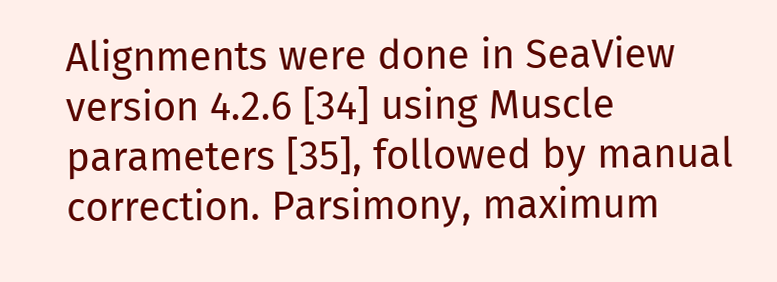Alignments were done in SeaView version 4.2.6 [34] using Muscle parameters [35], followed by manual correction. Parsimony, maximum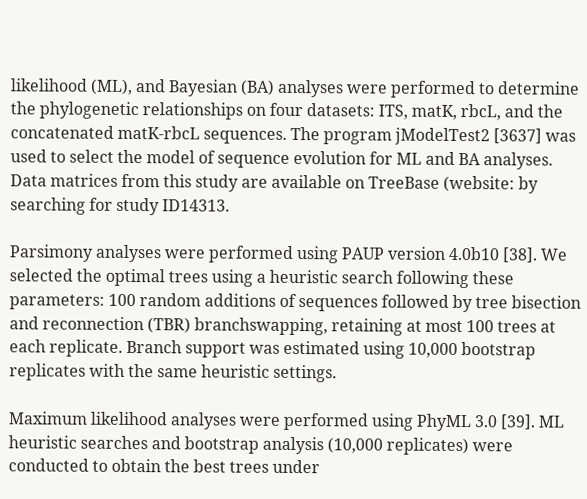likelihood (ML), and Bayesian (BA) analyses were performed to determine the phylogenetic relationships on four datasets: ITS, matK, rbcL, and the concatenated matK-rbcL sequences. The program jModelTest2 [3637] was used to select the model of sequence evolution for ML and BA analyses. Data matrices from this study are available on TreeBase (website: by searching for study ID14313.

Parsimony analyses were performed using PAUP version 4.0b10 [38]. We selected the optimal trees using a heuristic search following these parameters: 100 random additions of sequences followed by tree bisection and reconnection (TBR) branchswapping, retaining at most 100 trees at each replicate. Branch support was estimated using 10,000 bootstrap replicates with the same heuristic settings.

Maximum likelihood analyses were performed using PhyML 3.0 [39]. ML heuristic searches and bootstrap analysis (10,000 replicates) were conducted to obtain the best trees under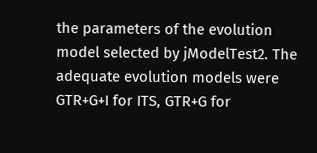the parameters of the evolution model selected by jModelTest2. The adequate evolution models were GTR+G+I for ITS, GTR+G for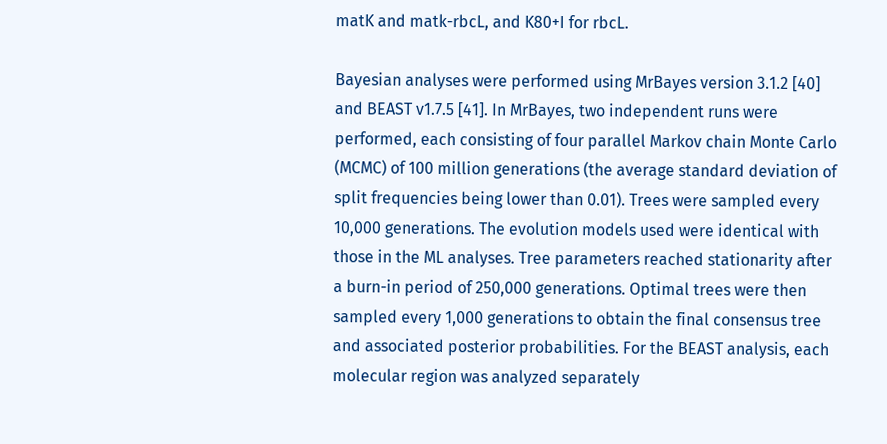matK and matk-rbcL, and K80+I for rbcL.

Bayesian analyses were performed using MrBayes version 3.1.2 [40] and BEAST v1.7.5 [41]. In MrBayes, two independent runs were performed, each consisting of four parallel Markov chain Monte Carlo (MCMC) of 100 million generations (the average standard deviation of split frequencies being lower than 0.01). Trees were sampled every 10,000 generations. The evolution models used were identical with those in the ML analyses. Tree parameters reached stationarity after a burn-in period of 250,000 generations. Optimal trees were then sampled every 1,000 generations to obtain the final consensus tree and associated posterior probabilities. For the BEAST analysis, each molecular region was analyzed separately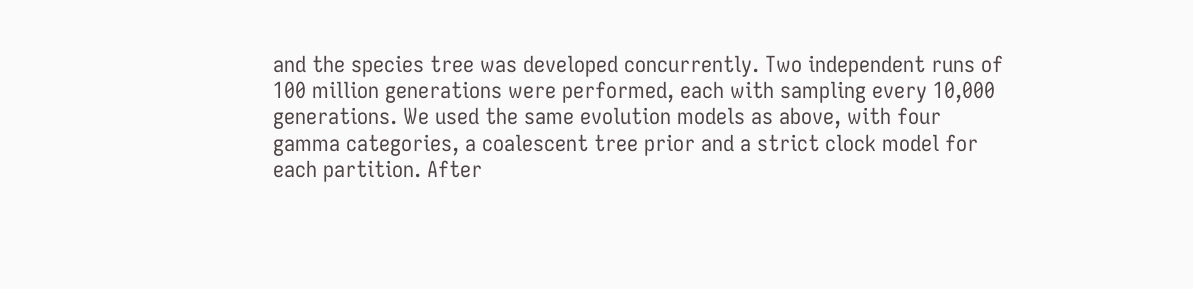and the species tree was developed concurrently. Two independent runs of 100 million generations were performed, each with sampling every 10,000 generations. We used the same evolution models as above, with four gamma categories, a coalescent tree prior and a strict clock model for each partition. After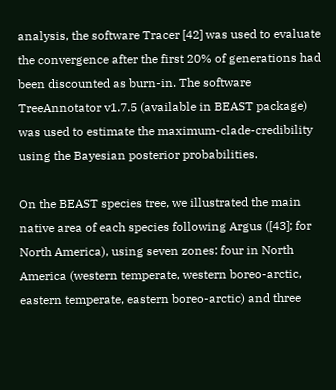analysis, the software Tracer [42] was used to evaluate the convergence after the first 20% of generations had been discounted as burn-in. The software TreeAnnotator v1.7.5 (available in BEAST package) was used to estimate the maximum-clade-credibility using the Bayesian posterior probabilities.

On the BEAST species tree, we illustrated the main native area of each species following Argus ([43]; for North America), using seven zones: four in North America (western temperate, western boreo-arctic, eastern temperate, eastern boreo-arctic) and three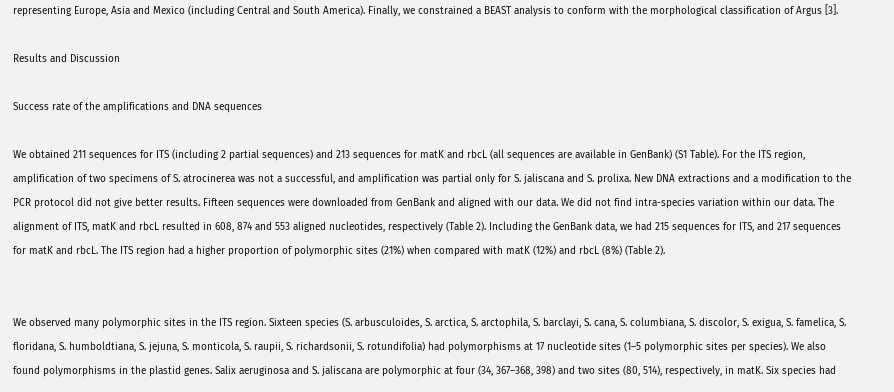representing Europe, Asia and Mexico (including Central and South America). Finally, we constrained a BEAST analysis to conform with the morphological classification of Argus [3].

Results and Discussion

Success rate of the amplifications and DNA sequences

We obtained 211 sequences for ITS (including 2 partial sequences) and 213 sequences for matK and rbcL (all sequences are available in GenBank) (S1 Table). For the ITS region, amplification of two specimens of S. atrocinerea was not a successful, and amplification was partial only for S. jaliscana and S. prolixa. New DNA extractions and a modification to the PCR protocol did not give better results. Fifteen sequences were downloaded from GenBank and aligned with our data. We did not find intra-species variation within our data. The alignment of ITS, matK and rbcL resulted in 608, 874 and 553 aligned nucleotides, respectively (Table 2). Including the GenBank data, we had 215 sequences for ITS, and 217 sequences for matK and rbcL. The ITS region had a higher proportion of polymorphic sites (21%) when compared with matK (12%) and rbcL (8%) (Table 2).


We observed many polymorphic sites in the ITS region. Sixteen species (S. arbusculoides, S. arctica, S. arctophila, S. barclayi, S. cana, S. columbiana, S. discolor, S. exigua, S. famelica, S. floridana, S. humboldtiana, S. jejuna, S. monticola, S. raupii, S. richardsonii, S. rotundifolia) had polymorphisms at 17 nucleotide sites (1–5 polymorphic sites per species). We also found polymorphisms in the plastid genes. Salix aeruginosa and S. jaliscana are polymorphic at four (34, 367–368, 398) and two sites (80, 514), respectively, in matK. Six species had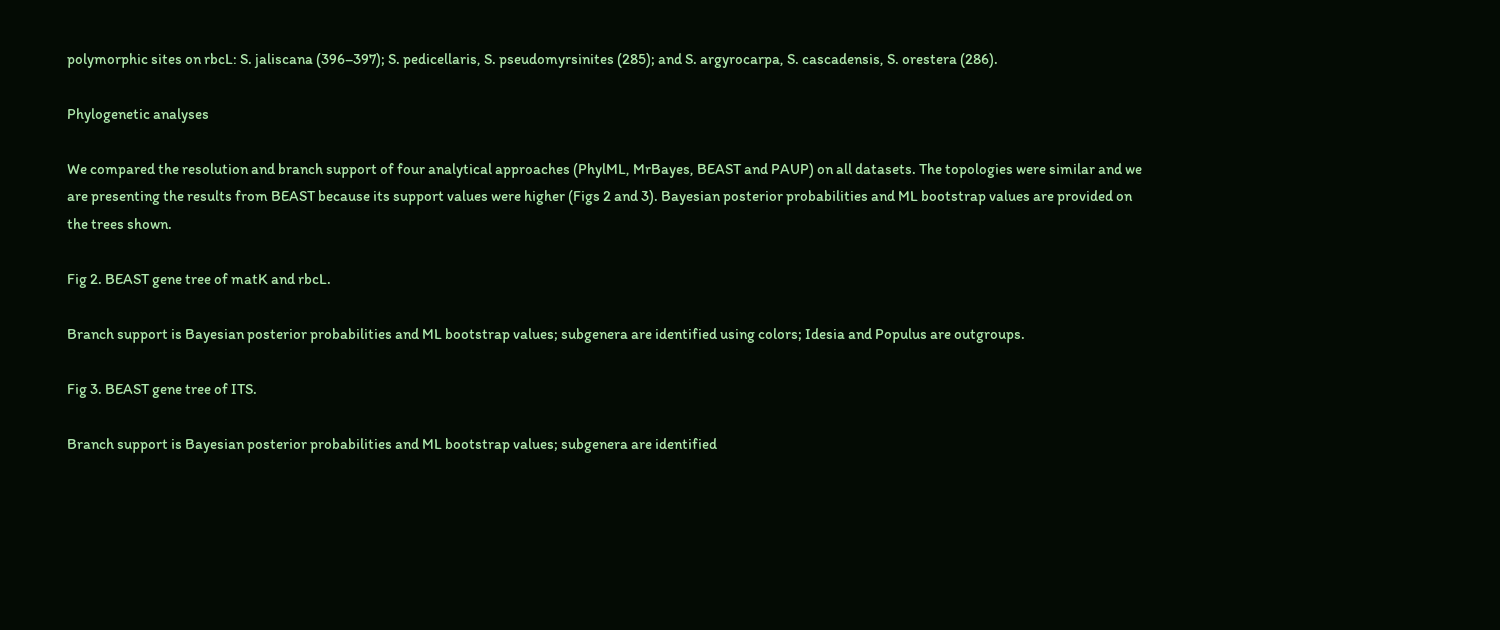polymorphic sites on rbcL: S. jaliscana (396–397); S. pedicellaris, S. pseudomyrsinites (285); and S. argyrocarpa, S. cascadensis, S. orestera (286).

Phylogenetic analyses

We compared the resolution and branch support of four analytical approaches (PhylML, MrBayes, BEAST and PAUP) on all datasets. The topologies were similar and we are presenting the results from BEAST because its support values were higher (Figs 2 and 3). Bayesian posterior probabilities and ML bootstrap values are provided on the trees shown.

Fig 2. BEAST gene tree of matK and rbcL.

Branch support is Bayesian posterior probabilities and ML bootstrap values; subgenera are identified using colors; Idesia and Populus are outgroups.

Fig 3. BEAST gene tree of ITS.

Branch support is Bayesian posterior probabilities and ML bootstrap values; subgenera are identified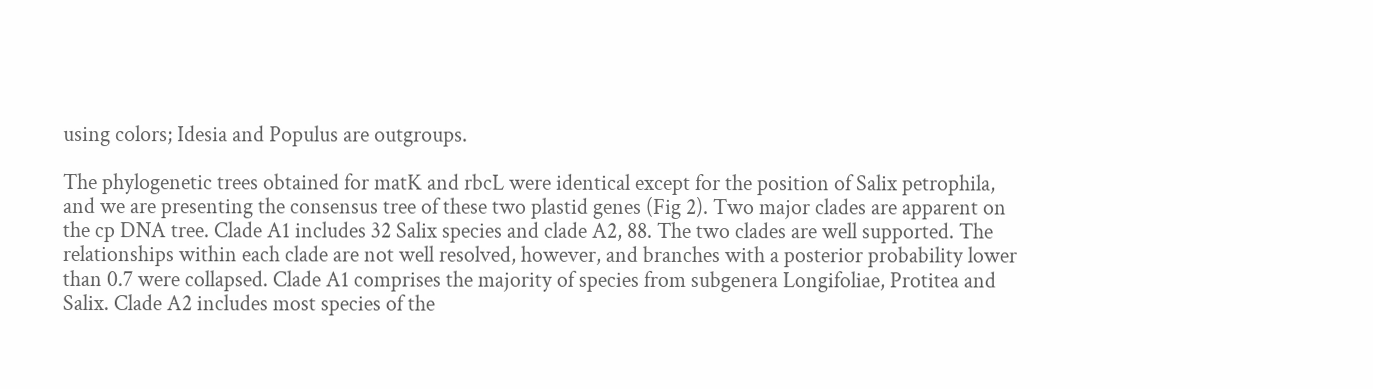using colors; Idesia and Populus are outgroups.

The phylogenetic trees obtained for matK and rbcL were identical except for the position of Salix petrophila, and we are presenting the consensus tree of these two plastid genes (Fig 2). Two major clades are apparent on the cp DNA tree. Clade A1 includes 32 Salix species and clade A2, 88. The two clades are well supported. The relationships within each clade are not well resolved, however, and branches with a posterior probability lower than 0.7 were collapsed. Clade A1 comprises the majority of species from subgenera Longifoliae, Protitea and Salix. Clade A2 includes most species of the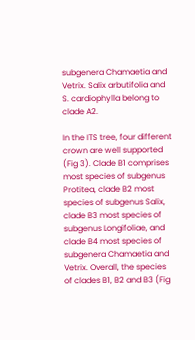subgenera Chamaetia and Vetrix. Salix arbutifolia and S. cardiophylla belong to clade A2.

In the ITS tree, four different crown are well supported (Fig 3). Clade B1 comprises most species of subgenus Protitea, clade B2 most species of subgenus Salix, clade B3 most species of subgenus Longifoliae, and clade B4 most species of subgenera Chamaetia and Vetrix. Overall, the species of clades B1, B2 and B3 (Fig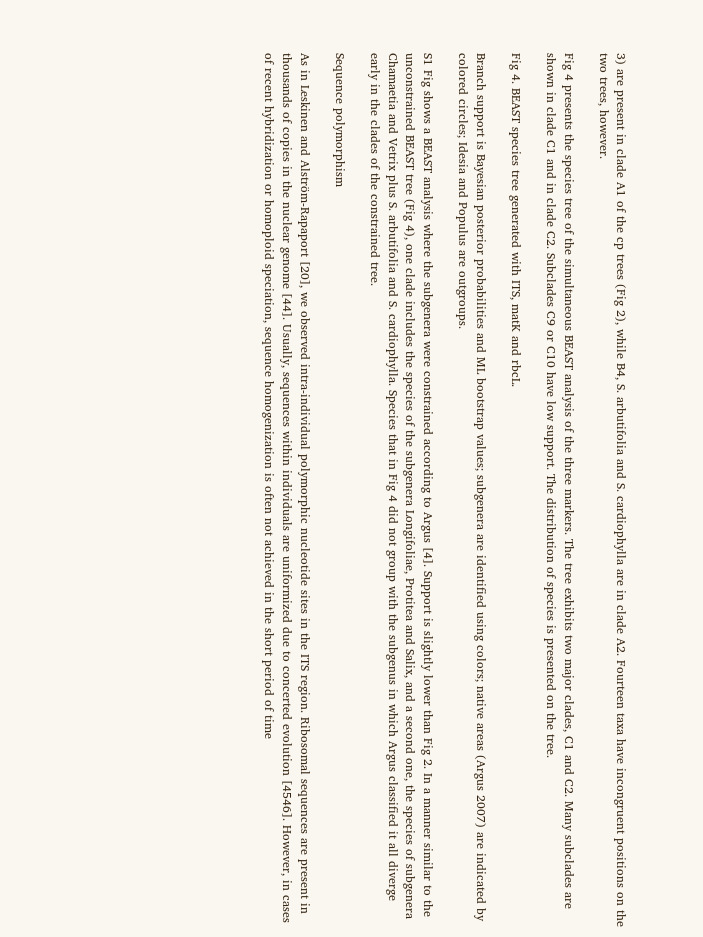3) are present in clade A1 of the cp trees (Fig 2), while B4, S. arbutifolia and S. cardiophylla are in clade A2. Fourteen taxa have incongruent positions on the two trees, however.

Fig 4 presents the species tree of the simultaneous BEAST analysis of the three markers. The tree exhibits two major clades, C1 and C2. Many subclades are shown in clade C1 and in clade C2. Subclades C9 or C10 have low support. The distribution of species is presented on the tree.

Fig 4. BEAST species tree generated with ITS, matK and rbcL.

Branch support is Bayesian posterior probabilities and ML bootstrap values; subgenera are identified using colors; native areas (Argus 2007) are indicated by colored circles; Idesia and Populus are outgroups.

S1 Fig shows a BEAST analysis where the subgenera were constrained according to Argus [4]. Support is slightly lower than Fig 2. In a manner similar to the unconstrained BEAST tree (Fig 4), one clade includes the species of the subgenera Longifoliae, Protitea and Salix, and a second one, the species of subgenera Chamaetia and Vetrix plus S. arbutifolia and S. cardiophylla. Species that in Fig 4 did not group with the subgenus in which Argus classified it all diverge early in the clades of the constrained tree.

Sequence polymorphism

As in Leskinen and Alström-Rapaport [20], we observed intra-individual polymorphic nucleotide sites in the ITS region. Ribosomal sequences are present in thousands of copies in the nuclear genome [44]. Usually, sequences within individuals are uniformized due to concerted evolution [4546]. However, in cases of recent hybridization or homoploid speciation, sequence homogenization is often not achieved in the short period of time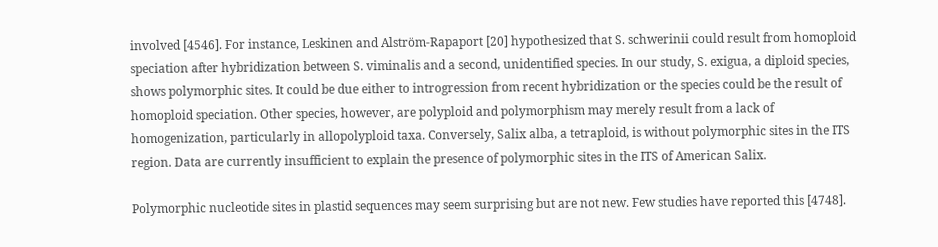involved [4546]. For instance, Leskinen and Alström-Rapaport [20] hypothesized that S. schwerinii could result from homoploid speciation after hybridization between S. viminalis and a second, unidentified species. In our study, S. exigua, a diploid species, shows polymorphic sites. It could be due either to introgression from recent hybridization or the species could be the result of homoploid speciation. Other species, however, are polyploid and polymorphism may merely result from a lack of homogenization, particularly in allopolyploid taxa. Conversely, Salix alba, a tetraploid, is without polymorphic sites in the ITS region. Data are currently insufficient to explain the presence of polymorphic sites in the ITS of American Salix.

Polymorphic nucleotide sites in plastid sequences may seem surprising but are not new. Few studies have reported this [4748].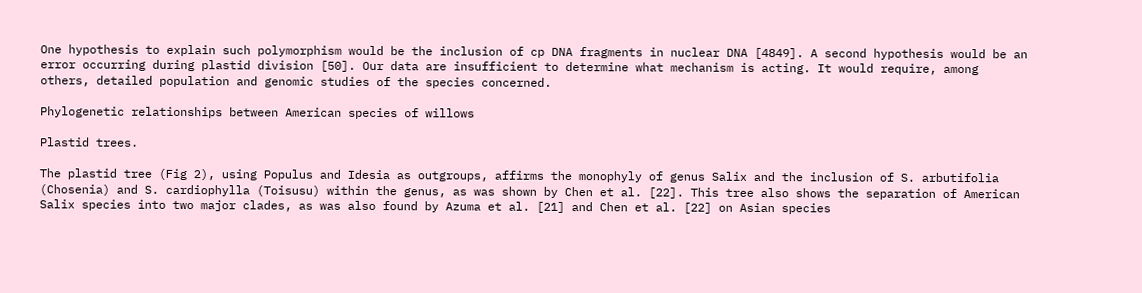One hypothesis to explain such polymorphism would be the inclusion of cp DNA fragments in nuclear DNA [4849]. A second hypothesis would be an error occurring during plastid division [50]. Our data are insufficient to determine what mechanism is acting. It would require, among others, detailed population and genomic studies of the species concerned.

Phylogenetic relationships between American species of willows

Plastid trees.

The plastid tree (Fig 2), using Populus and Idesia as outgroups, affirms the monophyly of genus Salix and the inclusion of S. arbutifolia (Chosenia) and S. cardiophylla (Toisusu) within the genus, as was shown by Chen et al. [22]. This tree also shows the separation of American Salix species into two major clades, as was also found by Azuma et al. [21] and Chen et al. [22] on Asian species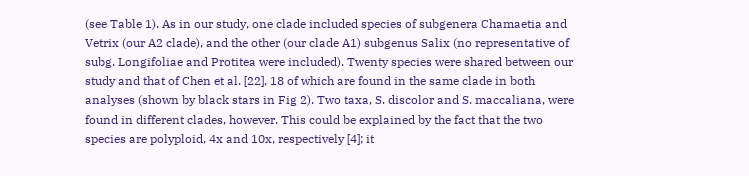(see Table 1). As in our study, one clade included species of subgenera Chamaetia and Vetrix (our A2 clade), and the other (our clade A1) subgenus Salix (no representative of subg. Longifoliae and Protitea were included). Twenty species were shared between our study and that of Chen et al. [22], 18 of which are found in the same clade in both analyses (shown by black stars in Fig 2). Two taxa, S. discolor and S. maccaliana, were found in different clades, however. This could be explained by the fact that the two species are polyploid, 4x and 10x, respectively [4]; it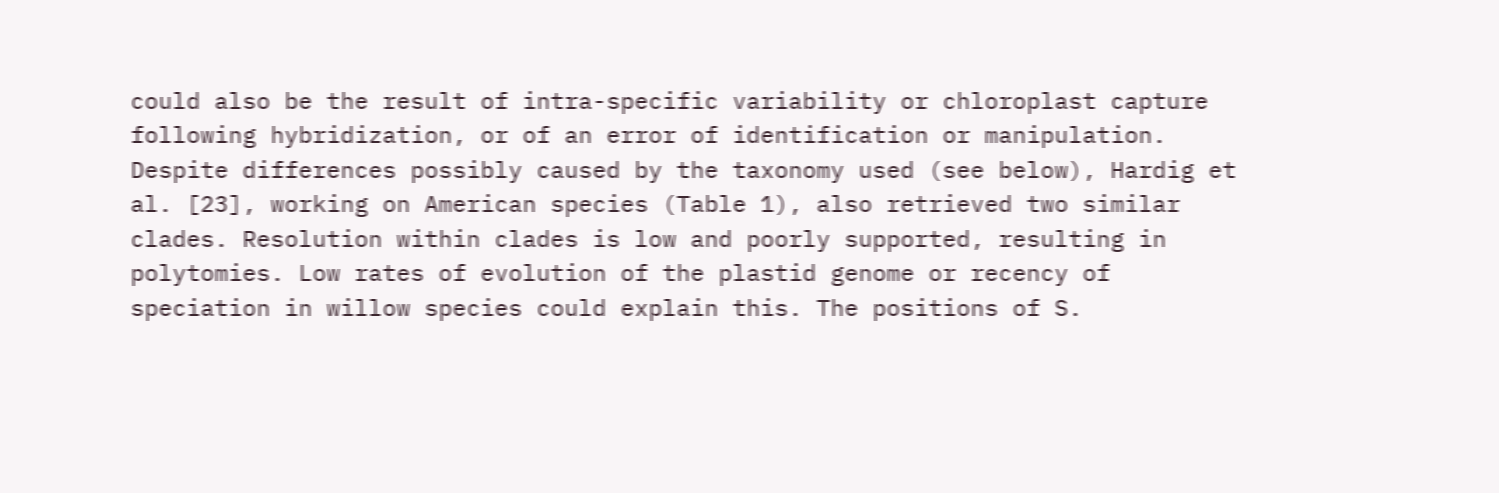could also be the result of intra-specific variability or chloroplast capture following hybridization, or of an error of identification or manipulation. Despite differences possibly caused by the taxonomy used (see below), Hardig et al. [23], working on American species (Table 1), also retrieved two similar clades. Resolution within clades is low and poorly supported, resulting in polytomies. Low rates of evolution of the plastid genome or recency of speciation in willow species could explain this. The positions of S.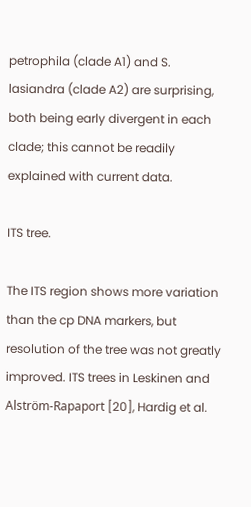petrophila (clade A1) and S. lasiandra (clade A2) are surprising, both being early divergent in each clade; this cannot be readily explained with current data.

ITS tree.

The ITS region shows more variation than the cp DNA markers, but resolution of the tree was not greatly improved. ITS trees in Leskinen and Alström-Rapaport [20], Hardig et al.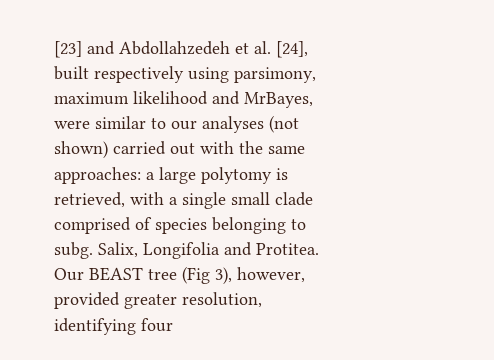[23] and Abdollahzedeh et al. [24], built respectively using parsimony, maximum likelihood and MrBayes, were similar to our analyses (not shown) carried out with the same approaches: a large polytomy is retrieved, with a single small clade comprised of species belonging to subg. Salix, Longifolia and Protitea. Our BEAST tree (Fig 3), however, provided greater resolution, identifying four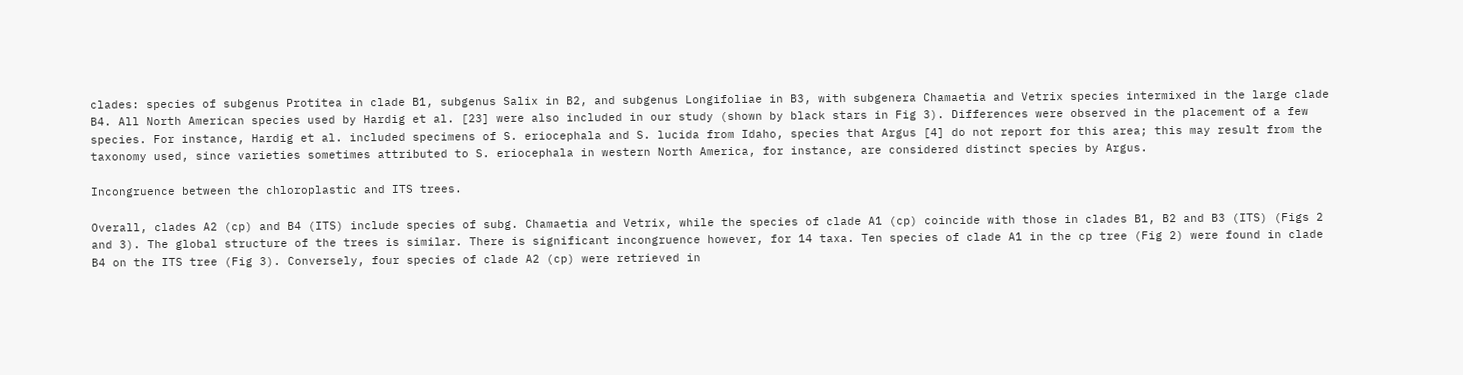clades: species of subgenus Protitea in clade B1, subgenus Salix in B2, and subgenus Longifoliae in B3, with subgenera Chamaetia and Vetrix species intermixed in the large clade B4. All North American species used by Hardig et al. [23] were also included in our study (shown by black stars in Fig 3). Differences were observed in the placement of a few species. For instance, Hardig et al. included specimens of S. eriocephala and S. lucida from Idaho, species that Argus [4] do not report for this area; this may result from the taxonomy used, since varieties sometimes attributed to S. eriocephala in western North America, for instance, are considered distinct species by Argus.

Incongruence between the chloroplastic and ITS trees.

Overall, clades A2 (cp) and B4 (ITS) include species of subg. Chamaetia and Vetrix, while the species of clade A1 (cp) coincide with those in clades B1, B2 and B3 (ITS) (Figs 2 and 3). The global structure of the trees is similar. There is significant incongruence however, for 14 taxa. Ten species of clade A1 in the cp tree (Fig 2) were found in clade B4 on the ITS tree (Fig 3). Conversely, four species of clade A2 (cp) were retrieved in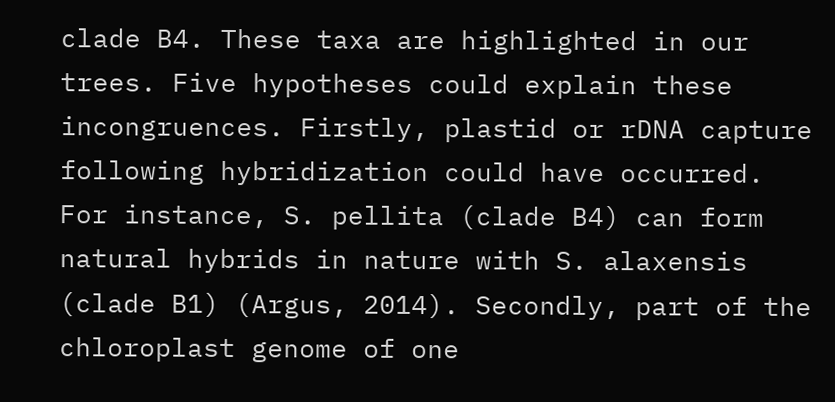clade B4. These taxa are highlighted in our trees. Five hypotheses could explain these incongruences. Firstly, plastid or rDNA capture following hybridization could have occurred. For instance, S. pellita (clade B4) can form natural hybrids in nature with S. alaxensis (clade B1) (Argus, 2014). Secondly, part of the chloroplast genome of one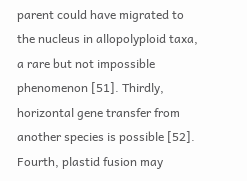parent could have migrated to the nucleus in allopolyploid taxa, a rare but not impossible phenomenon [51]. Thirdly, horizontal gene transfer from another species is possible [52]. Fourth, plastid fusion may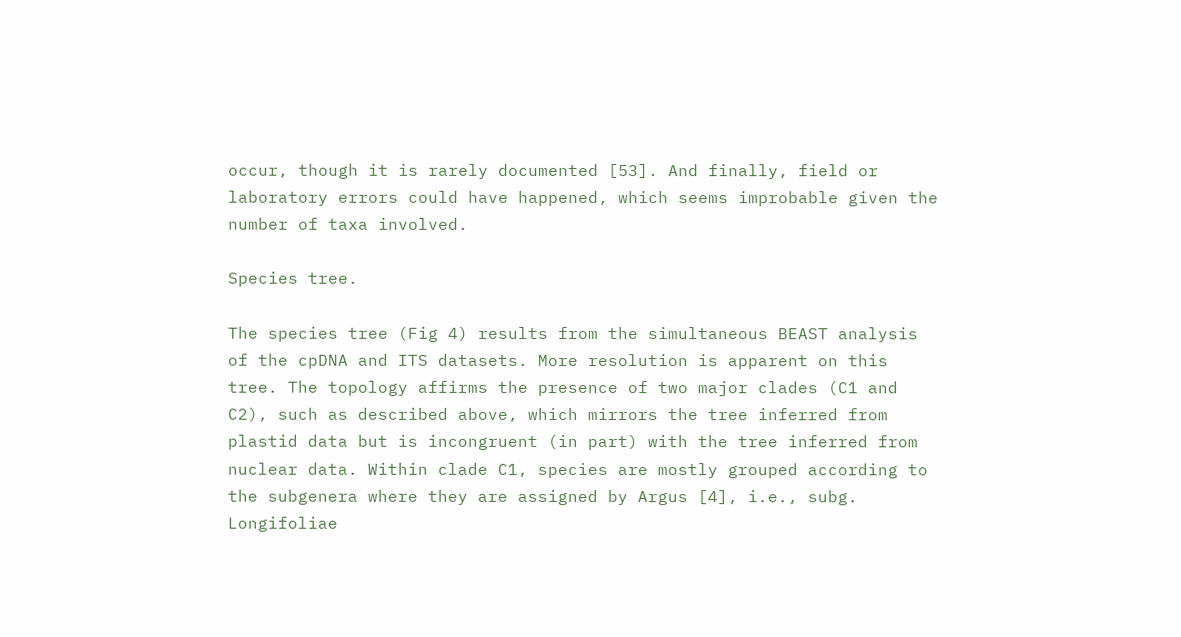occur, though it is rarely documented [53]. And finally, field or laboratory errors could have happened, which seems improbable given the number of taxa involved.

Species tree.

The species tree (Fig 4) results from the simultaneous BEAST analysis of the cpDNA and ITS datasets. More resolution is apparent on this tree. The topology affirms the presence of two major clades (C1 and C2), such as described above, which mirrors the tree inferred from plastid data but is incongruent (in part) with the tree inferred from nuclear data. Within clade C1, species are mostly grouped according to the subgenera where they are assigned by Argus [4], i.e., subg. Longifoliae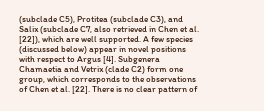(subclade C5), Protitea (subclade C3), and Salix (subclade C7, also retrieved in Chen et al. [22]), which are well supported. A few species (discussed below) appear in novel positions with respect to Argus [4]. Subgenera Chamaetia and Vetrix (clade C2) form one group, which corresponds to the observations of Chen et al. [22]. There is no clear pattern of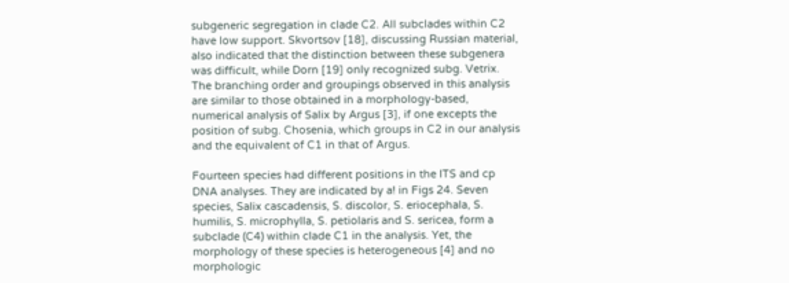subgeneric segregation in clade C2. All subclades within C2 have low support. Skvortsov [18], discussing Russian material, also indicated that the distinction between these subgenera was difficult, while Dorn [19] only recognized subg. Vetrix. The branching order and groupings observed in this analysis are similar to those obtained in a morphology-based, numerical analysis of Salix by Argus [3], if one excepts the position of subg. Chosenia, which groups in C2 in our analysis and the equivalent of C1 in that of Argus.

Fourteen species had different positions in the ITS and cp DNA analyses. They are indicated by a! in Figs 24. Seven species, Salix cascadensis, S. discolor, S. eriocephala, S. humilis, S. microphylla, S. petiolaris and S. sericea, form a subclade (C4) within clade C1 in the analysis. Yet, the morphology of these species is heterogeneous [4] and no morphologic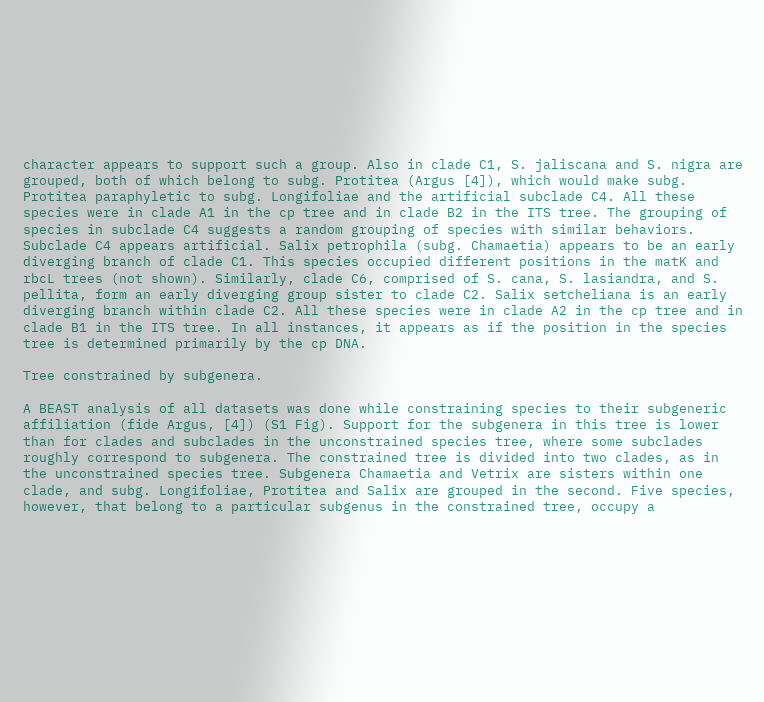character appears to support such a group. Also in clade C1, S. jaliscana and S. nigra are grouped, both of which belong to subg. Protitea (Argus [4]), which would make subg. Protitea paraphyletic to subg. Longifoliae and the artificial subclade C4. All these species were in clade A1 in the cp tree and in clade B2 in the ITS tree. The grouping of species in subclade C4 suggests a random grouping of species with similar behaviors. Subclade C4 appears artificial. Salix petrophila (subg. Chamaetia) appears to be an early diverging branch of clade C1. This species occupied different positions in the matK and rbcL trees (not shown). Similarly, clade C6, comprised of S. cana, S. lasiandra, and S. pellita, form an early diverging group sister to clade C2. Salix setcheliana is an early diverging branch within clade C2. All these species were in clade A2 in the cp tree and in clade B1 in the ITS tree. In all instances, it appears as if the position in the species tree is determined primarily by the cp DNA.

Tree constrained by subgenera.

A BEAST analysis of all datasets was done while constraining species to their subgeneric affiliation (fide Argus, [4]) (S1 Fig). Support for the subgenera in this tree is lower than for clades and subclades in the unconstrained species tree, where some subclades roughly correspond to subgenera. The constrained tree is divided into two clades, as in the unconstrained species tree. Subgenera Chamaetia and Vetrix are sisters within one clade, and subg. Longifoliae, Protitea and Salix are grouped in the second. Five species, however, that belong to a particular subgenus in the constrained tree, occupy a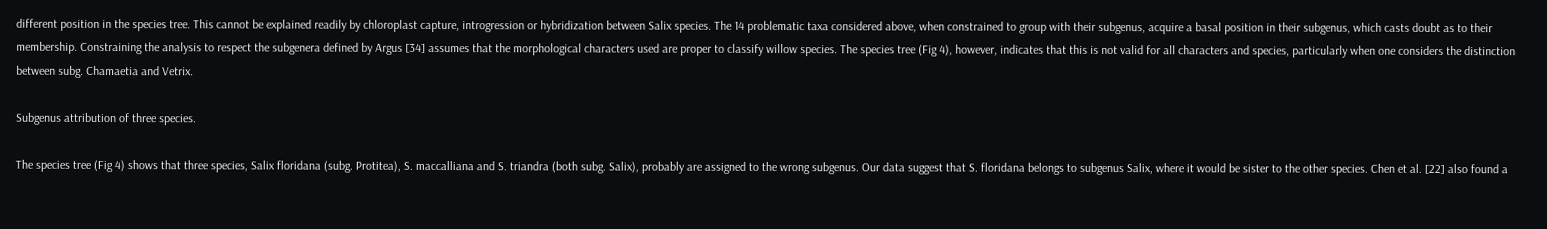different position in the species tree. This cannot be explained readily by chloroplast capture, introgression or hybridization between Salix species. The 14 problematic taxa considered above, when constrained to group with their subgenus, acquire a basal position in their subgenus, which casts doubt as to their membership. Constraining the analysis to respect the subgenera defined by Argus [34] assumes that the morphological characters used are proper to classify willow species. The species tree (Fig 4), however, indicates that this is not valid for all characters and species, particularly when one considers the distinction between subg. Chamaetia and Vetrix.

Subgenus attribution of three species.

The species tree (Fig 4) shows that three species, Salix floridana (subg. Protitea), S. maccalliana and S. triandra (both subg. Salix), probably are assigned to the wrong subgenus. Our data suggest that S. floridana belongs to subgenus Salix, where it would be sister to the other species. Chen et al. [22] also found a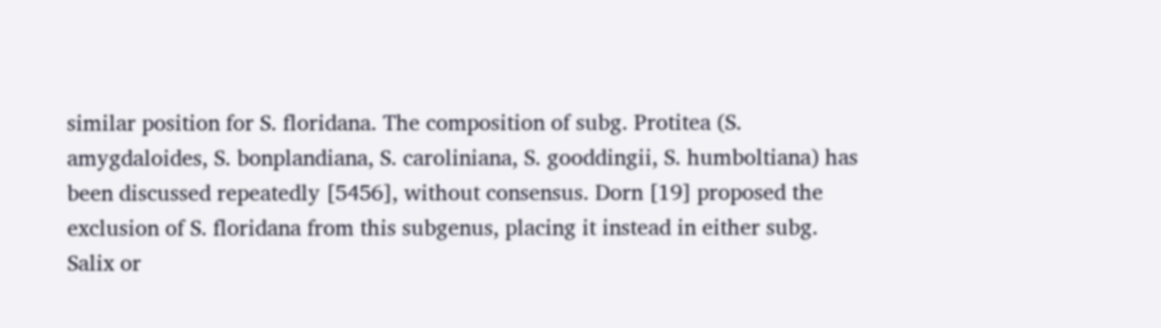similar position for S. floridana. The composition of subg. Protitea (S. amygdaloides, S. bonplandiana, S. caroliniana, S. gooddingii, S. humboltiana) has been discussed repeatedly [5456], without consensus. Dorn [19] proposed the exclusion of S. floridana from this subgenus, placing it instead in either subg. Salix or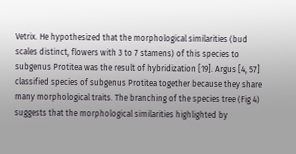Vetrix. He hypothesized that the morphological similarities (bud scales distinct, flowers with 3 to 7 stamens) of this species to subgenus Protitea was the result of hybridization [19]. Argus [4, 57] classified species of subgenus Protitea together because they share many morphological traits. The branching of the species tree (Fig 4) suggests that the morphological similarities highlighted by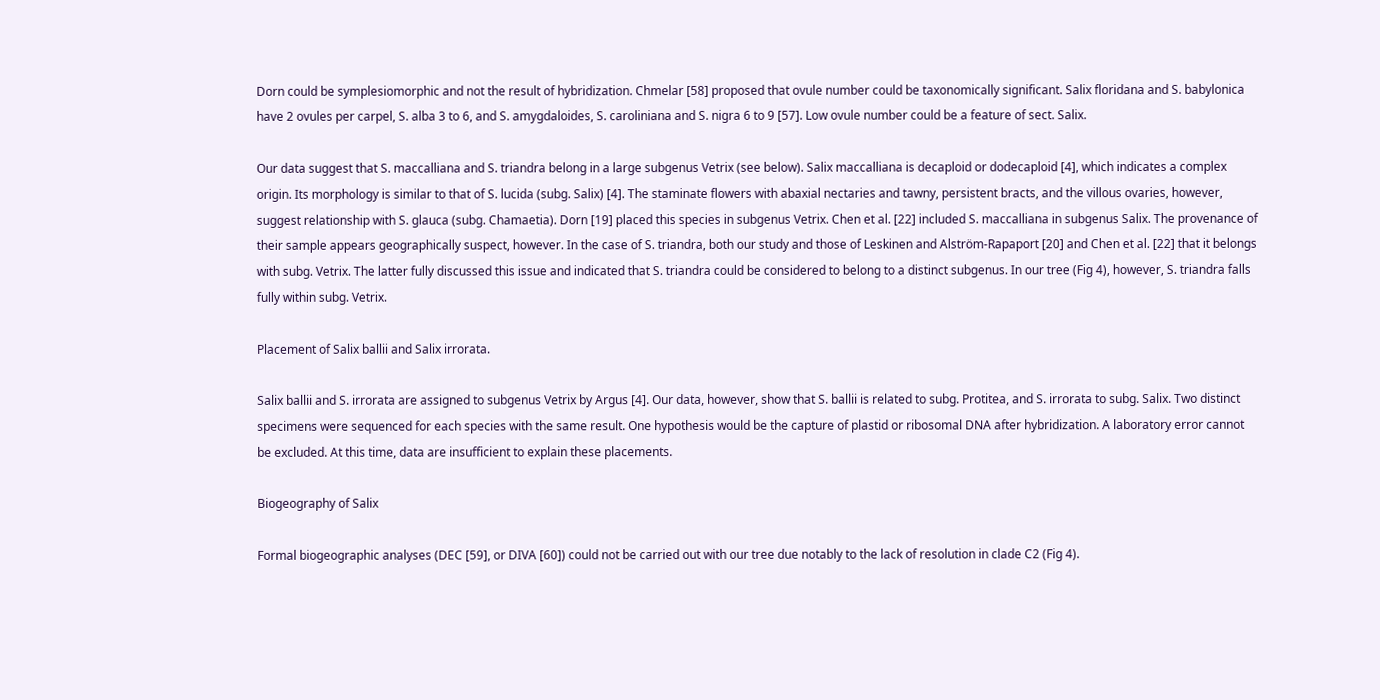Dorn could be symplesiomorphic and not the result of hybridization. Chmelar [58] proposed that ovule number could be taxonomically significant. Salix floridana and S. babylonica have 2 ovules per carpel, S. alba 3 to 6, and S. amygdaloides, S. caroliniana and S. nigra 6 to 9 [57]. Low ovule number could be a feature of sect. Salix.

Our data suggest that S. maccalliana and S. triandra belong in a large subgenus Vetrix (see below). Salix maccalliana is decaploid or dodecaploid [4], which indicates a complex origin. Its morphology is similar to that of S. lucida (subg. Salix) [4]. The staminate flowers with abaxial nectaries and tawny, persistent bracts, and the villous ovaries, however, suggest relationship with S. glauca (subg. Chamaetia). Dorn [19] placed this species in subgenus Vetrix. Chen et al. [22] included S. maccalliana in subgenus Salix. The provenance of their sample appears geographically suspect, however. In the case of S. triandra, both our study and those of Leskinen and Alström-Rapaport [20] and Chen et al. [22] that it belongs with subg. Vetrix. The latter fully discussed this issue and indicated that S. triandra could be considered to belong to a distinct subgenus. In our tree (Fig 4), however, S. triandra falls fully within subg. Vetrix.

Placement of Salix ballii and Salix irrorata.

Salix ballii and S. irrorata are assigned to subgenus Vetrix by Argus [4]. Our data, however, show that S. ballii is related to subg. Protitea, and S. irrorata to subg. Salix. Two distinct specimens were sequenced for each species with the same result. One hypothesis would be the capture of plastid or ribosomal DNA after hybridization. A laboratory error cannot be excluded. At this time, data are insufficient to explain these placements.

Biogeography of Salix

Formal biogeographic analyses (DEC [59], or DIVA [60]) could not be carried out with our tree due notably to the lack of resolution in clade C2 (Fig 4).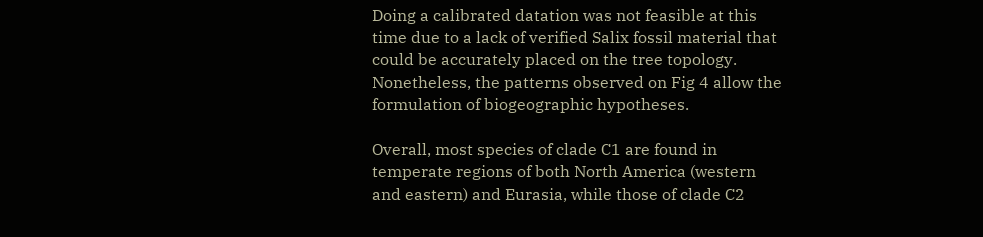Doing a calibrated datation was not feasible at this time due to a lack of verified Salix fossil material that could be accurately placed on the tree topology. Nonetheless, the patterns observed on Fig 4 allow the formulation of biogeographic hypotheses.

Overall, most species of clade C1 are found in temperate regions of both North America (western and eastern) and Eurasia, while those of clade C2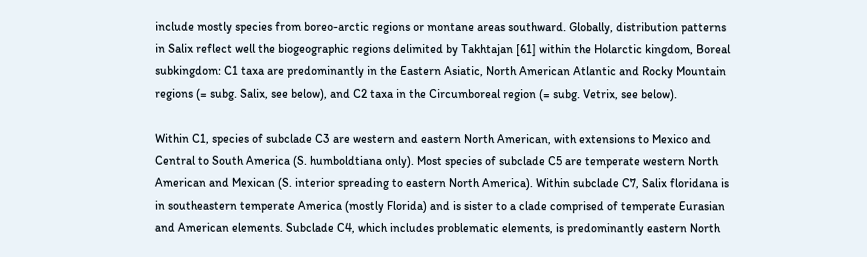include mostly species from boreo-arctic regions or montane areas southward. Globally, distribution patterns in Salix reflect well the biogeographic regions delimited by Takhtajan [61] within the Holarctic kingdom, Boreal subkingdom: C1 taxa are predominantly in the Eastern Asiatic, North American Atlantic and Rocky Mountain regions (= subg. Salix, see below), and C2 taxa in the Circumboreal region (= subg. Vetrix, see below).

Within C1, species of subclade C3 are western and eastern North American, with extensions to Mexico and Central to South America (S. humboldtiana only). Most species of subclade C5 are temperate western North American and Mexican (S. interior spreading to eastern North America). Within subclade C7, Salix floridana is in southeastern temperate America (mostly Florida) and is sister to a clade comprised of temperate Eurasian and American elements. Subclade C4, which includes problematic elements, is predominantly eastern North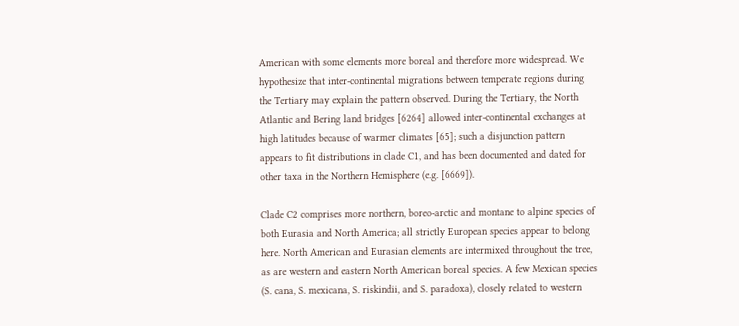American with some elements more boreal and therefore more widespread. We hypothesize that inter-continental migrations between temperate regions during the Tertiary may explain the pattern observed. During the Tertiary, the North Atlantic and Bering land bridges [6264] allowed inter-continental exchanges at high latitudes because of warmer climates [65]; such a disjunction pattern appears to fit distributions in clade C1, and has been documented and dated for other taxa in the Northern Hemisphere (e.g. [6669]).

Clade C2 comprises more northern, boreo-arctic and montane to alpine species of both Eurasia and North America; all strictly European species appear to belong here. North American and Eurasian elements are intermixed throughout the tree, as are western and eastern North American boreal species. A few Mexican species (S. cana, S. mexicana, S. riskindii, and S. paradoxa), closely related to western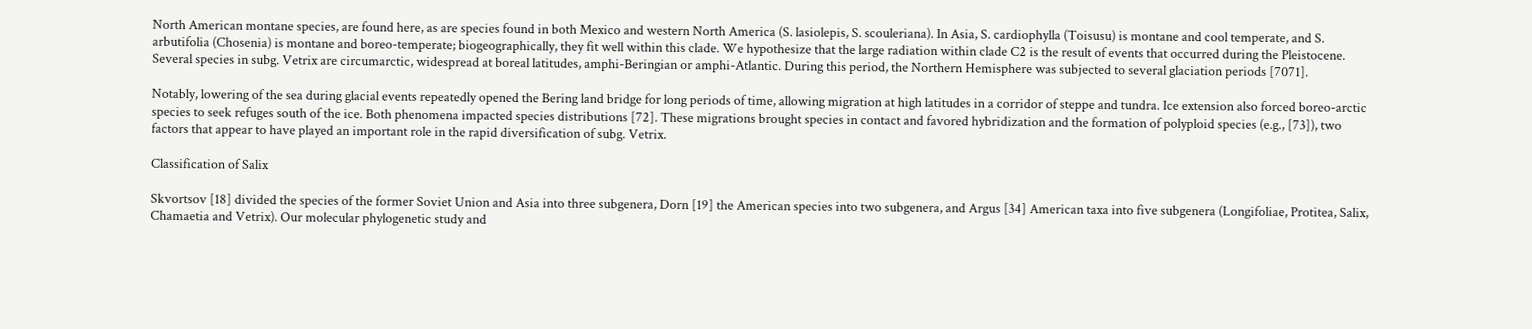North American montane species, are found here, as are species found in both Mexico and western North America (S. lasiolepis, S. scouleriana). In Asia, S. cardiophylla (Toisusu) is montane and cool temperate, and S. arbutifolia (Chosenia) is montane and boreo-temperate; biogeographically, they fit well within this clade. We hypothesize that the large radiation within clade C2 is the result of events that occurred during the Pleistocene. Several species in subg. Vetrix are circumarctic, widespread at boreal latitudes, amphi-Beringian or amphi-Atlantic. During this period, the Northern Hemisphere was subjected to several glaciation periods [7071].

Notably, lowering of the sea during glacial events repeatedly opened the Bering land bridge for long periods of time, allowing migration at high latitudes in a corridor of steppe and tundra. Ice extension also forced boreo-arctic species to seek refuges south of the ice. Both phenomena impacted species distributions [72]. These migrations brought species in contact and favored hybridization and the formation of polyploid species (e.g., [73]), two factors that appear to have played an important role in the rapid diversification of subg. Vetrix.

Classification of Salix

Skvortsov [18] divided the species of the former Soviet Union and Asia into three subgenera, Dorn [19] the American species into two subgenera, and Argus [34] American taxa into five subgenera (Longifoliae, Protitea, Salix, Chamaetia and Vetrix). Our molecular phylogenetic study and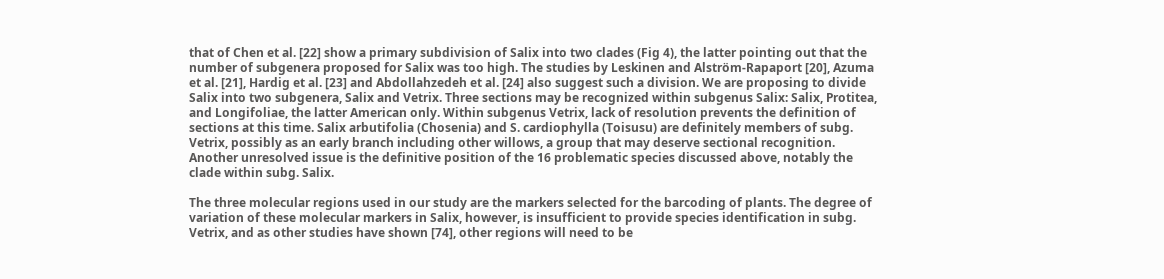that of Chen et al. [22] show a primary subdivision of Salix into two clades (Fig 4), the latter pointing out that the number of subgenera proposed for Salix was too high. The studies by Leskinen and Alström-Rapaport [20], Azuma et al. [21], Hardig et al. [23] and Abdollahzedeh et al. [24] also suggest such a division. We are proposing to divide Salix into two subgenera, Salix and Vetrix. Three sections may be recognized within subgenus Salix: Salix, Protitea, and Longifoliae, the latter American only. Within subgenus Vetrix, lack of resolution prevents the definition of sections at this time. Salix arbutifolia (Chosenia) and S. cardiophylla (Toisusu) are definitely members of subg. Vetrix, possibly as an early branch including other willows, a group that may deserve sectional recognition. Another unresolved issue is the definitive position of the 16 problematic species discussed above, notably the clade within subg. Salix.

The three molecular regions used in our study are the markers selected for the barcoding of plants. The degree of variation of these molecular markers in Salix, however, is insufficient to provide species identification in subg. Vetrix, and as other studies have shown [74], other regions will need to be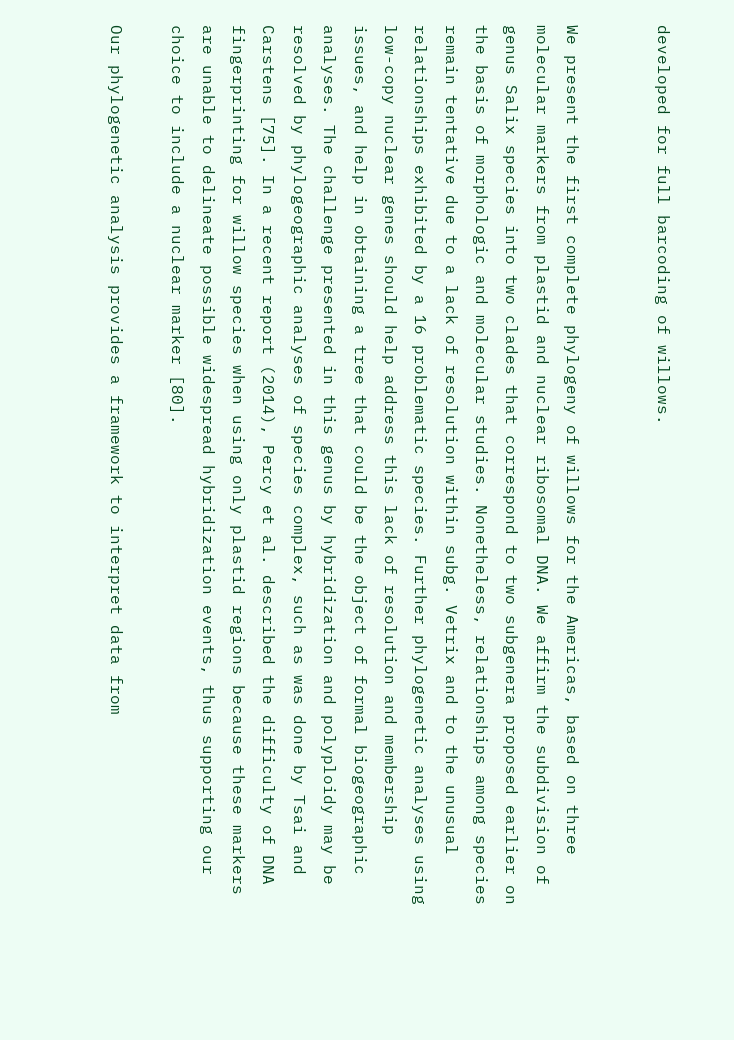developed for full barcoding of willows.


We present the first complete phylogeny of willows for the Americas, based on three molecular markers from plastid and nuclear ribosomal DNA. We affirm the subdivision of genus Salix species into two clades that correspond to two subgenera proposed earlier on the basis of morphologic and molecular studies. Nonetheless, relationships among species remain tentative due to a lack of resolution within subg. Vetrix and to the unusual relationships exhibited by a 16 problematic species. Further phylogenetic analyses using low-copy nuclear genes should help address this lack of resolution and membership issues, and help in obtaining a tree that could be the object of formal biogeographic analyses. The challenge presented in this genus by hybridization and polyploidy may be resolved by phylogeographic analyses of species complex, such as was done by Tsai and Carstens [75]. In a recent report (2014), Percy et al. described the difficulty of DNA fingerprinting for willow species when using only plastid regions because these markers are unable to delineate possible widespread hybridization events, thus supporting our choice to include a nuclear marker [80].

Our phylogenetic analysis provides a framework to interpret data from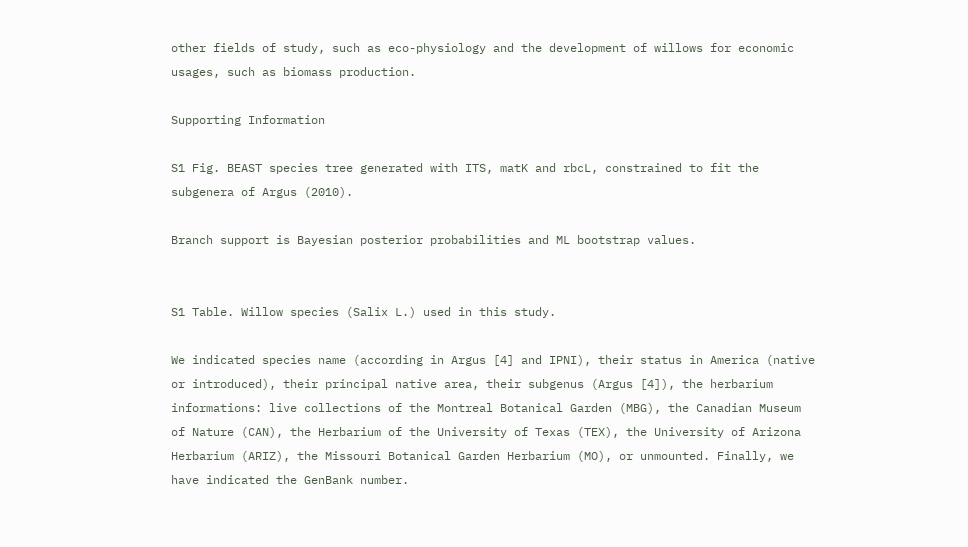other fields of study, such as eco-physiology and the development of willows for economic usages, such as biomass production.

Supporting Information

S1 Fig. BEAST species tree generated with ITS, matK and rbcL, constrained to fit the subgenera of Argus (2010).

Branch support is Bayesian posterior probabilities and ML bootstrap values.


S1 Table. Willow species (Salix L.) used in this study.

We indicated species name (according in Argus [4] and IPNI), their status in America (native or introduced), their principal native area, their subgenus (Argus [4]), the herbarium informations: live collections of the Montreal Botanical Garden (MBG), the Canadian Museum of Nature (CAN), the Herbarium of the University of Texas (TEX), the University of Arizona Herbarium (ARIZ), the Missouri Botanical Garden Herbarium (MO), or unmounted. Finally, we have indicated the GenBank number.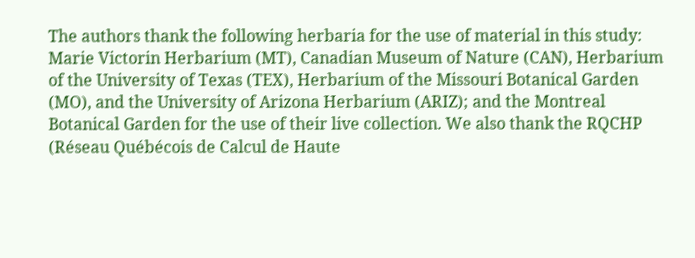The authors thank the following herbaria for the use of material in this study: Marie Victorin Herbarium (MT), Canadian Museum of Nature (CAN), Herbarium of the University of Texas (TEX), Herbarium of the Missouri Botanical Garden (MO), and the University of Arizona Herbarium (ARIZ); and the Montreal Botanical Garden for the use of their live collection. We also thank the RQCHP (Réseau Québécois de Calcul de Haute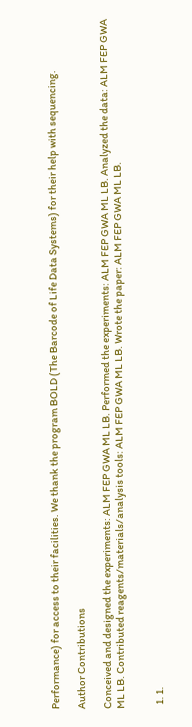Performance) for access to their facilities. We thank the program BOLD (The Barcode of Life Data Systems) for their help with sequencing.

Author Contributions

Conceived and designed the experiments: ALM FEP GWA ML LB. Performed the experiments: ALM FEP GWA ML LB. Analyzed the data: ALM FEP GWA ML LB. Contributed reagents/materials/analysis tools: ALM FEP GWA ML LB. Wrote the paper: ALM FEP GWA ML LB.


  1. 1.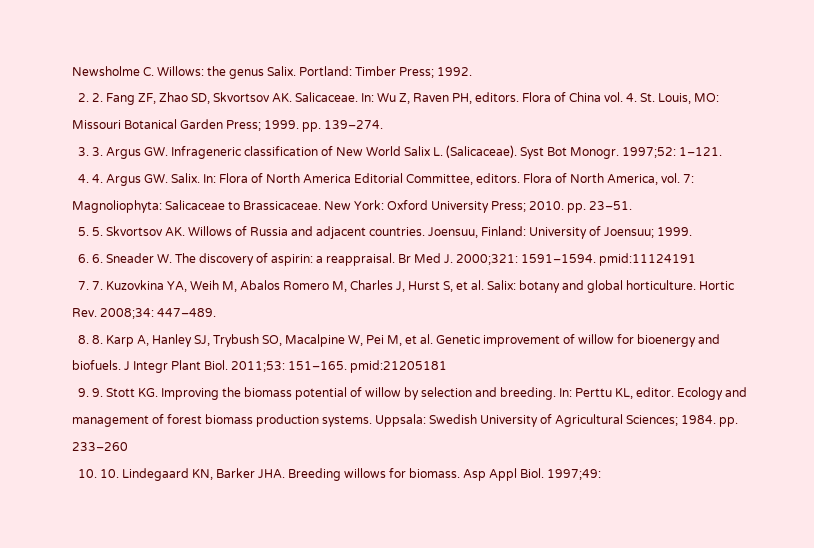Newsholme C. Willows: the genus Salix. Portland: Timber Press; 1992.
  2. 2. Fang ZF, Zhao SD, Skvortsov AK. Salicaceae. In: Wu Z, Raven PH, editors. Flora of China vol. 4. St. Louis, MO: Missouri Botanical Garden Press; 1999. pp. 139–274.
  3. 3. Argus GW. Infrageneric classification of New World Salix L. (Salicaceae). Syst Bot Monogr. 1997;52: 1–121.
  4. 4. Argus GW. Salix. In: Flora of North America Editorial Committee, editors. Flora of North America, vol. 7: Magnoliophyta: Salicaceae to Brassicaceae. New York: Oxford University Press; 2010. pp. 23–51.
  5. 5. Skvortsov AK. Willows of Russia and adjacent countries. Joensuu, Finland: University of Joensuu; 1999.
  6. 6. Sneader W. The discovery of aspirin: a reappraisal. Br Med J. 2000;321: 1591–1594. pmid:11124191
  7. 7. Kuzovkina YA, Weih M, Abalos Romero M, Charles J, Hurst S, et al. Salix: botany and global horticulture. Hortic Rev. 2008;34: 447–489.
  8. 8. Karp A, Hanley SJ, Trybush SO, Macalpine W, Pei M, et al. Genetic improvement of willow for bioenergy and biofuels. J Integr Plant Biol. 2011;53: 151–165. pmid:21205181
  9. 9. Stott KG. Improving the biomass potential of willow by selection and breeding. In: Perttu KL, editor. Ecology and management of forest biomass production systems. Uppsala: Swedish University of Agricultural Sciences; 1984. pp. 233–260
  10. 10. Lindegaard KN, Barker JHA. Breeding willows for biomass. Asp Appl Biol. 1997;49: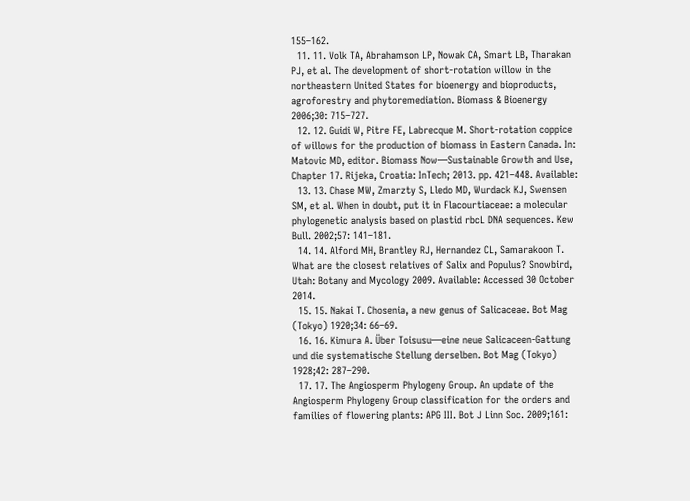155–162.
  11. 11. Volk TA, Abrahamson LP, Nowak CA, Smart LB, Tharakan PJ, et al. The development of short-rotation willow in the northeastern United States for bioenergy and bioproducts, agroforestry and phytoremediation. Biomass & Bioenergy 2006;30: 715–727.
  12. 12. Guidi W, Pitre FE, Labrecque M. Short-rotation coppice of willows for the production of biomass in Eastern Canada. In: Matovic MD, editor. Biomass Now—Sustainable Growth and Use, Chapter 17. Rijeka, Croatia: InTech; 2013. pp. 421–448. Available:
  13. 13. Chase MW, Zmarzty S, Lledo MD, Wurdack KJ, Swensen SM, et al. When in doubt, put it in Flacourtiaceae: a molecular phylogenetic analysis based on plastid rbcL DNA sequences. Kew Bull. 2002;57: 141–181.
  14. 14. Alford MH, Brantley RJ, Hernandez CL, Samarakoon T. What are the closest relatives of Salix and Populus? Snowbird, Utah: Botany and Mycology 2009. Available: Accessed 30 October 2014.
  15. 15. Nakai T. Chosenia, a new genus of Salicaceae. Bot Mag (Tokyo) 1920;34: 66–69.
  16. 16. Kimura A. Über Toisusu—eine neue Salicaceen-Gattung und die systematische Stellung derselben. Bot Mag (Tokyo) 1928;42: 287–290.
  17. 17. The Angiosperm Phylogeny Group. An update of the Angiosperm Phylogeny Group classification for the orders and families of flowering plants: APG III. Bot J Linn Soc. 2009;161: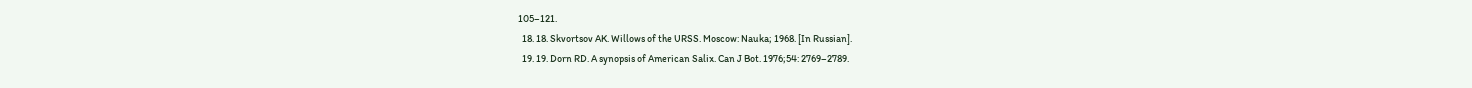105–121.
  18. 18. Skvortsov AK. Willows of the URSS. Moscow: Nauka; 1968. [In Russian].
  19. 19. Dorn RD. A synopsis of American Salix. Can J Bot. 1976;54: 2769–2789.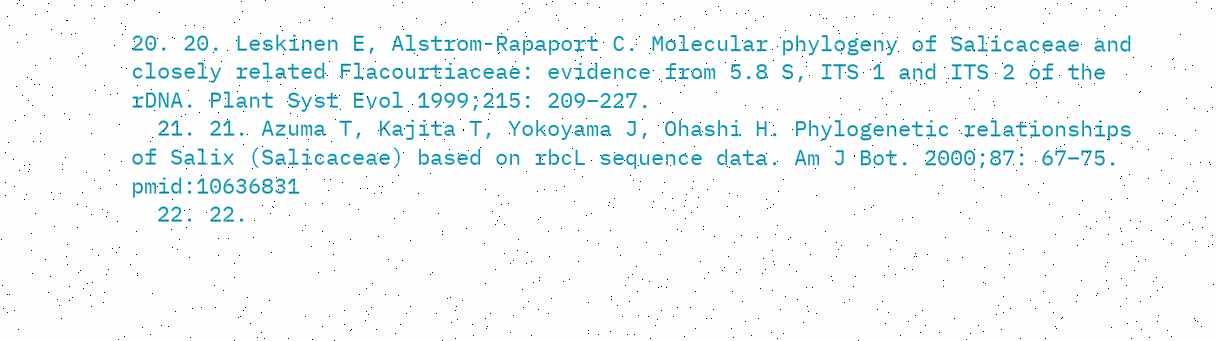20. 20. Leskinen E, Alstrom-Rapaport C. Molecular phylogeny of Salicaceae and closely related Flacourtiaceae: evidence from 5.8 S, ITS 1 and ITS 2 of the rDNA. Plant Syst Evol 1999;215: 209–227.
  21. 21. Azuma T, Kajita T, Yokoyama J, Ohashi H. Phylogenetic relationships of Salix (Salicaceae) based on rbcL sequence data. Am J Bot. 2000;87: 67–75. pmid:10636831
  22. 22.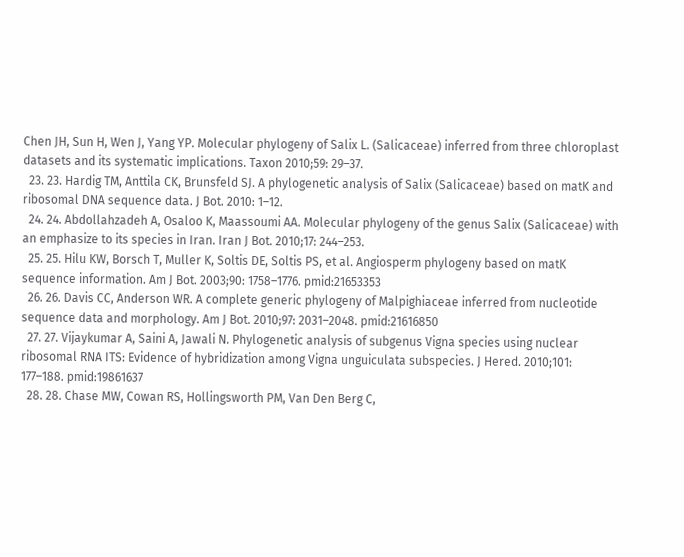Chen JH, Sun H, Wen J, Yang YP. Molecular phylogeny of Salix L. (Salicaceae) inferred from three chloroplast datasets and its systematic implications. Taxon 2010;59: 29–37.
  23. 23. Hardig TM, Anttila CK, Brunsfeld SJ. A phylogenetic analysis of Salix (Salicaceae) based on matK and ribosomal DNA sequence data. J Bot. 2010: 1–12.
  24. 24. Abdollahzadeh A, Osaloo K, Maassoumi AA. Molecular phylogeny of the genus Salix (Salicaceae) with an emphasize to its species in Iran. Iran J Bot. 2010;17: 244–253.
  25. 25. Hilu KW, Borsch T, Muller K, Soltis DE, Soltis PS, et al. Angiosperm phylogeny based on matK sequence information. Am J Bot. 2003;90: 1758–1776. pmid:21653353
  26. 26. Davis CC, Anderson WR. A complete generic phylogeny of Malpighiaceae inferred from nucleotide sequence data and morphology. Am J Bot. 2010;97: 2031–2048. pmid:21616850
  27. 27. Vijaykumar A, Saini A, Jawali N. Phylogenetic analysis of subgenus Vigna species using nuclear ribosomal RNA ITS: Evidence of hybridization among Vigna unguiculata subspecies. J Hered. 2010;101: 177–188. pmid:19861637
  28. 28. Chase MW, Cowan RS, Hollingsworth PM, Van Den Berg C,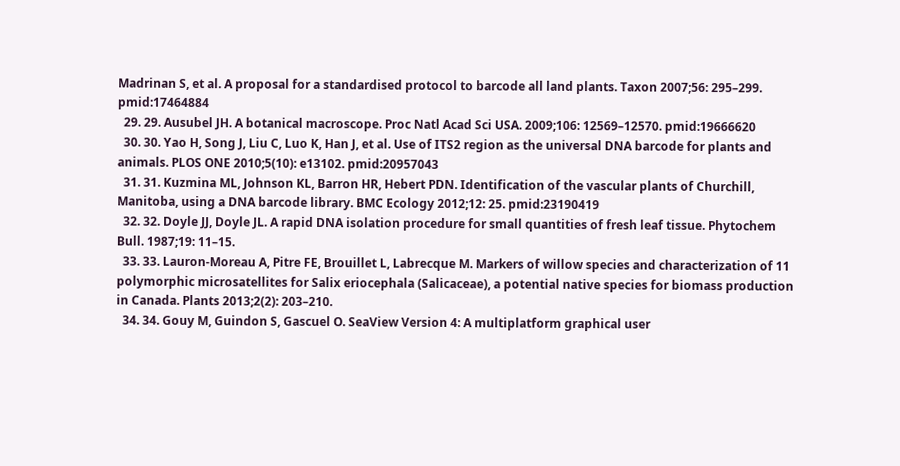Madrinan S, et al. A proposal for a standardised protocol to barcode all land plants. Taxon 2007;56: 295–299. pmid:17464884
  29. 29. Ausubel JH. A botanical macroscope. Proc Natl Acad Sci USA. 2009;106: 12569–12570. pmid:19666620
  30. 30. Yao H, Song J, Liu C, Luo K, Han J, et al. Use of ITS2 region as the universal DNA barcode for plants and animals. PLOS ONE 2010;5(10): e13102. pmid:20957043
  31. 31. Kuzmina ML, Johnson KL, Barron HR, Hebert PDN. Identification of the vascular plants of Churchill, Manitoba, using a DNA barcode library. BMC Ecology 2012;12: 25. pmid:23190419
  32. 32. Doyle JJ, Doyle JL. A rapid DNA isolation procedure for small quantities of fresh leaf tissue. Phytochem Bull. 1987;19: 11–15.
  33. 33. Lauron-Moreau A, Pitre FE, Brouillet L, Labrecque M. Markers of willow species and characterization of 11 polymorphic microsatellites for Salix eriocephala (Salicaceae), a potential native species for biomass production in Canada. Plants 2013;2(2): 203–210.
  34. 34. Gouy M, Guindon S, Gascuel O. SeaView Version 4: A multiplatform graphical user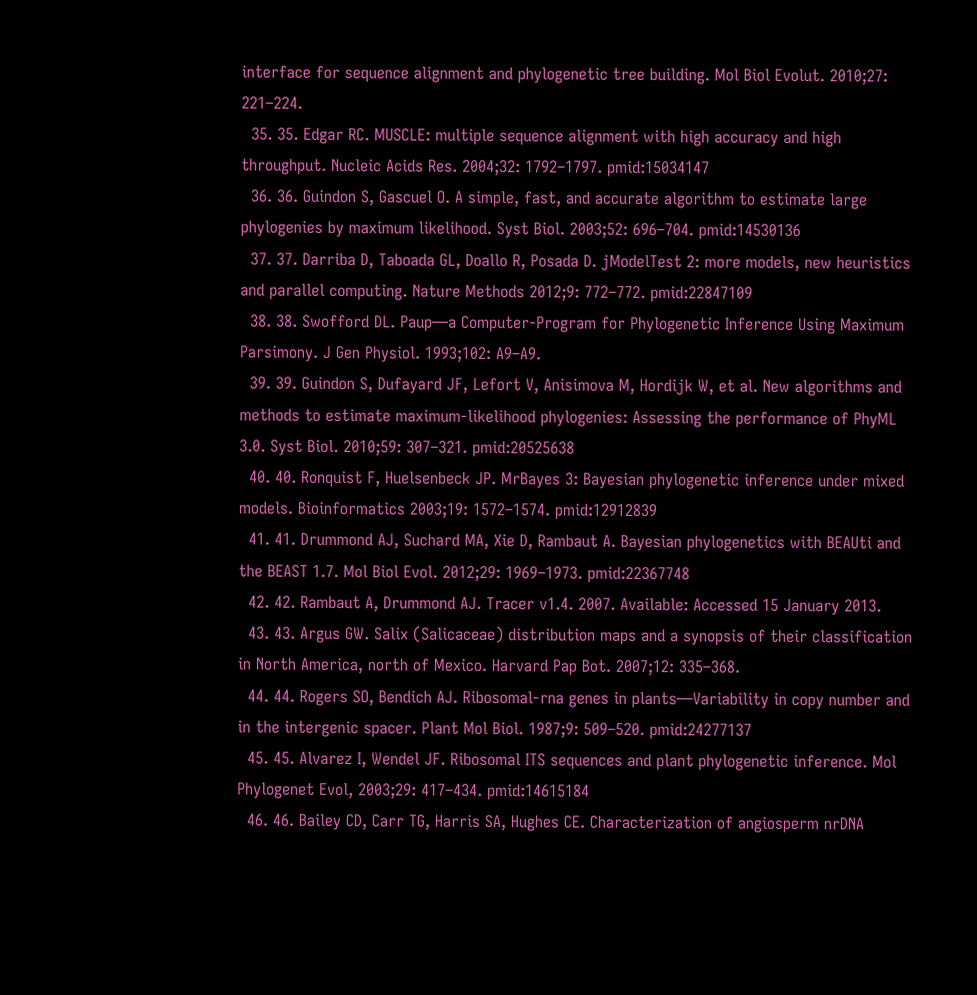interface for sequence alignment and phylogenetic tree building. Mol Biol Evolut. 2010;27: 221–224.
  35. 35. Edgar RC. MUSCLE: multiple sequence alignment with high accuracy and high throughput. Nucleic Acids Res. 2004;32: 1792–1797. pmid:15034147
  36. 36. Guindon S, Gascuel O. A simple, fast, and accurate algorithm to estimate large phylogenies by maximum likelihood. Syst Biol. 2003;52: 696–704. pmid:14530136
  37. 37. Darriba D, Taboada GL, Doallo R, Posada D. jModelTest 2: more models, new heuristics and parallel computing. Nature Methods 2012;9: 772–772. pmid:22847109
  38. 38. Swofford DL. Paup—a Computer-Program for Phylogenetic Inference Using Maximum Parsimony. J Gen Physiol. 1993;102: A9–A9.
  39. 39. Guindon S, Dufayard JF, Lefort V, Anisimova M, Hordijk W, et al. New algorithms and methods to estimate maximum-likelihood phylogenies: Assessing the performance of PhyML 3.0. Syst Biol. 2010;59: 307–321. pmid:20525638
  40. 40. Ronquist F, Huelsenbeck JP. MrBayes 3: Bayesian phylogenetic inference under mixed models. Bioinformatics 2003;19: 1572–1574. pmid:12912839
  41. 41. Drummond AJ, Suchard MA, Xie D, Rambaut A. Bayesian phylogenetics with BEAUti and the BEAST 1.7. Mol Biol Evol. 2012;29: 1969–1973. pmid:22367748
  42. 42. Rambaut A, Drummond AJ. Tracer v1.4. 2007. Available: Accessed 15 January 2013.
  43. 43. Argus GW. Salix (Salicaceae) distribution maps and a synopsis of their classification in North America, north of Mexico. Harvard Pap Bot. 2007;12: 335–368.
  44. 44. Rogers SO, Bendich AJ. Ribosomal-rna genes in plants—Variability in copy number and in the intergenic spacer. Plant Mol Biol. 1987;9: 509–520. pmid:24277137
  45. 45. Alvarez I, Wendel JF. Ribosomal ITS sequences and plant phylogenetic inference. Mol Phylogenet Evol, 2003;29: 417–434. pmid:14615184
  46. 46. Bailey CD, Carr TG, Harris SA, Hughes CE. Characterization of angiosperm nrDNA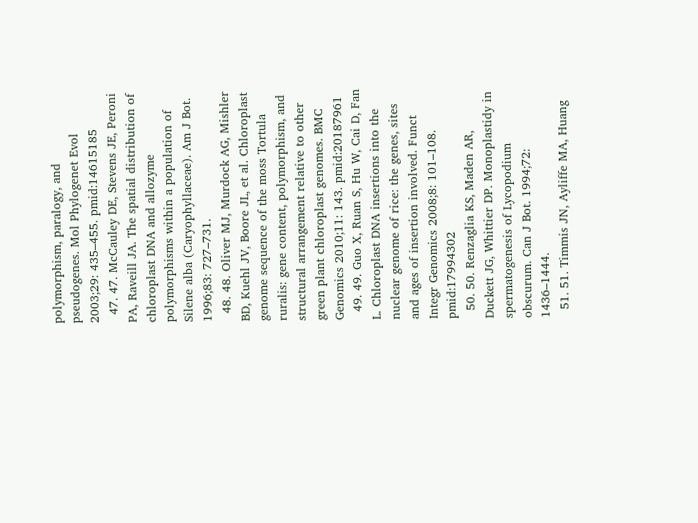polymorphism, paralogy, and pseudogenes. Mol Phylogenet Evol 2003;29: 435–455. pmid:14615185
  47. 47. McCauley DE, Stevens JE, Peroni PA, Raveill JA. The spatial distribution of chloroplast DNA and allozyme polymorphisms within a population of Silene alba (Caryophyllaceae). Am J Bot. 1996;83: 727–731.
  48. 48. Oliver MJ, Murdock AG, Mishler BD, Kuehl JV, Boore JL, et al. Chloroplast genome sequence of the moss Tortula ruralis: gene content, polymorphism, and structural arrangement relative to other green plant chloroplast genomes. BMC Genomics 2010;11: 143. pmid:20187961
  49. 49. Guo X, Ruan S, Hu W, Cai D, Fan L. Chloroplast DNA insertions into the nuclear genome of rice: the genes, sites and ages of insertion involved. Funct Integr Genomics 2008;8: 101–108. pmid:17994302
  50. 50. Renzaglia KS, Maden AR, Duckett JG, Whittier DP. Monoplastidy in spermatogenesis of Lycopodium obscurum. Can J Bot. 1994;72: 1436–1444.
  51. 51. Timmis JN, Ayliffe MA, Huang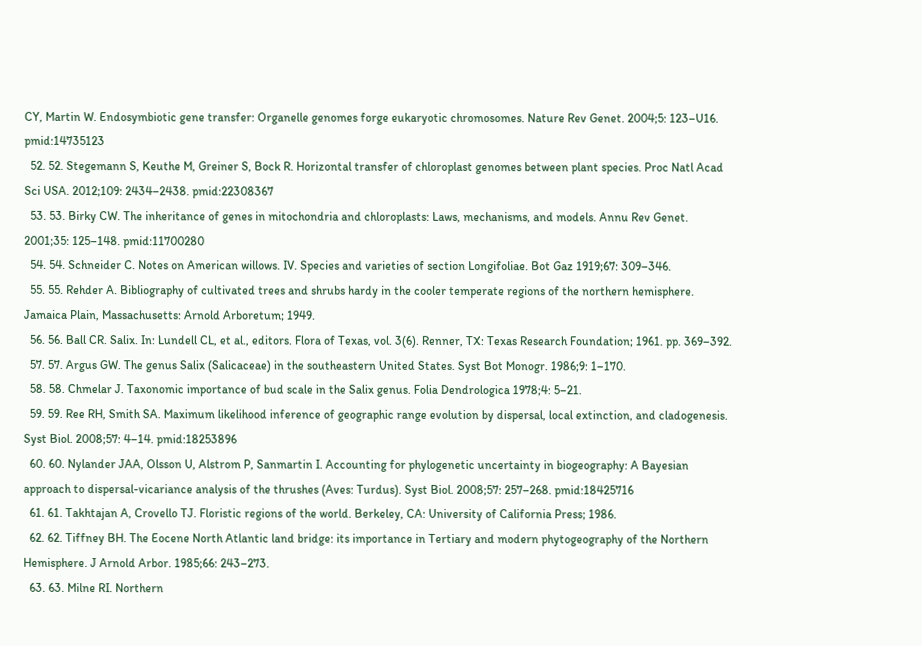CY, Martin W. Endosymbiotic gene transfer: Organelle genomes forge eukaryotic chromosomes. Nature Rev Genet. 2004;5: 123–U16. pmid:14735123
  52. 52. Stegemann S, Keuthe M, Greiner S, Bock R. Horizontal transfer of chloroplast genomes between plant species. Proc Natl Acad Sci USA. 2012;109: 2434–2438. pmid:22308367
  53. 53. Birky CW. The inheritance of genes in mitochondria and chloroplasts: Laws, mechanisms, and models. Annu Rev Genet. 2001;35: 125–148. pmid:11700280
  54. 54. Schneider C. Notes on American willows. IV. Species and varieties of section Longifoliae. Bot Gaz 1919;67: 309–346.
  55. 55. Rehder A. Bibliography of cultivated trees and shrubs hardy in the cooler temperate regions of the northern hemisphere. Jamaica Plain, Massachusetts: Arnold Arboretum; 1949.
  56. 56. Ball CR. Salix. In: Lundell CL, et al., editors. Flora of Texas, vol. 3(6). Renner, TX: Texas Research Foundation; 1961. pp. 369–392.
  57. 57. Argus GW. The genus Salix (Salicaceae) in the southeastern United States. Syst Bot Monogr. 1986;9: 1–170.
  58. 58. Chmelar J. Taxonomic importance of bud scale in the Salix genus. Folia Dendrologica 1978;4: 5–21.
  59. 59. Ree RH, Smith SA. Maximum likelihood inference of geographic range evolution by dispersal, local extinction, and cladogenesis. Syst Biol. 2008;57: 4–14. pmid:18253896
  60. 60. Nylander JAA, Olsson U, Alstrom P, Sanmartin I. Accounting for phylogenetic uncertainty in biogeography: A Bayesian approach to dispersal-vicariance analysis of the thrushes (Aves: Turdus). Syst Biol. 2008;57: 257–268. pmid:18425716
  61. 61. Takhtajan A, Crovello TJ. Floristic regions of the world. Berkeley, CA: University of California Press; 1986.
  62. 62. Tiffney BH. The Eocene North Atlantic land bridge: its importance in Tertiary and modern phytogeography of the Northern Hemisphere. J Arnold Arbor. 1985;66: 243–273.
  63. 63. Milne RI. Northern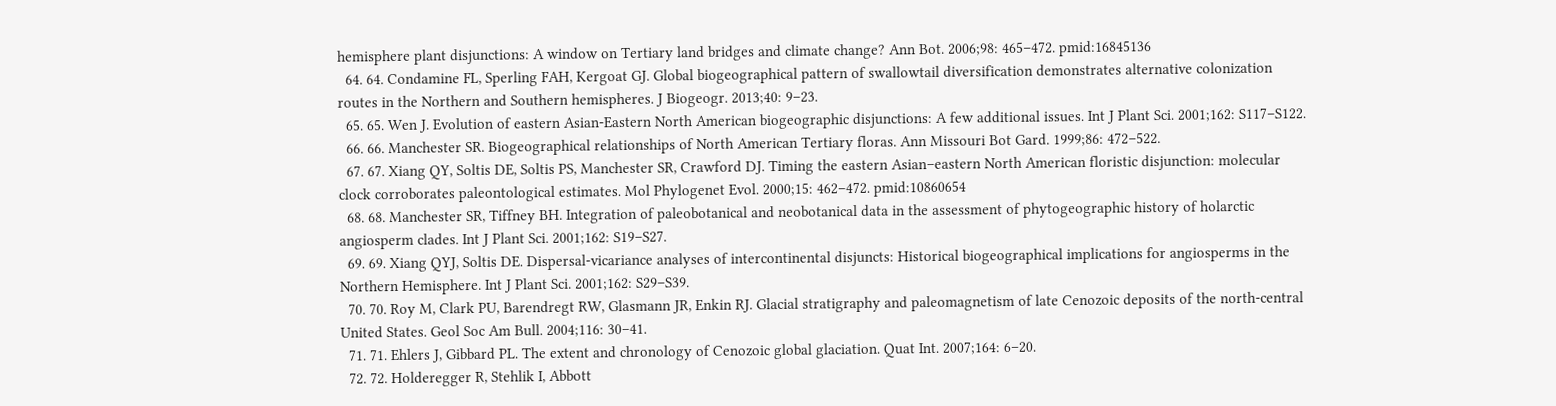hemisphere plant disjunctions: A window on Tertiary land bridges and climate change? Ann Bot. 2006;98: 465–472. pmid:16845136
  64. 64. Condamine FL, Sperling FAH, Kergoat GJ. Global biogeographical pattern of swallowtail diversification demonstrates alternative colonization routes in the Northern and Southern hemispheres. J Biogeogr. 2013;40: 9–23.
  65. 65. Wen J. Evolution of eastern Asian-Eastern North American biogeographic disjunctions: A few additional issues. Int J Plant Sci. 2001;162: S117–S122.
  66. 66. Manchester SR. Biogeographical relationships of North American Tertiary floras. Ann Missouri Bot Gard. 1999;86: 472–522.
  67. 67. Xiang QY, Soltis DE, Soltis PS, Manchester SR, Crawford DJ. Timing the eastern Asian–eastern North American floristic disjunction: molecular clock corroborates paleontological estimates. Mol Phylogenet Evol. 2000;15: 462–472. pmid:10860654
  68. 68. Manchester SR, Tiffney BH. Integration of paleobotanical and neobotanical data in the assessment of phytogeographic history of holarctic angiosperm clades. Int J Plant Sci. 2001;162: S19–S27.
  69. 69. Xiang QYJ, Soltis DE. Dispersal-vicariance analyses of intercontinental disjuncts: Historical biogeographical implications for angiosperms in the Northern Hemisphere. Int J Plant Sci. 2001;162: S29–S39.
  70. 70. Roy M, Clark PU, Barendregt RW, Glasmann JR, Enkin RJ. Glacial stratigraphy and paleomagnetism of late Cenozoic deposits of the north-central United States. Geol Soc Am Bull. 2004;116: 30–41.
  71. 71. Ehlers J, Gibbard PL. The extent and chronology of Cenozoic global glaciation. Quat Int. 2007;164: 6–20.
  72. 72. Holderegger R, Stehlik I, Abbott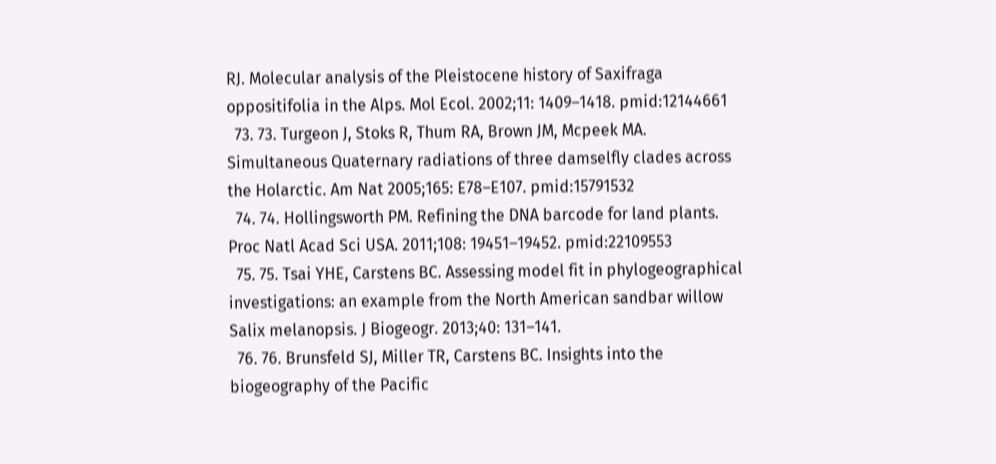RJ. Molecular analysis of the Pleistocene history of Saxifraga oppositifolia in the Alps. Mol Ecol. 2002;11: 1409–1418. pmid:12144661
  73. 73. Turgeon J, Stoks R, Thum RA, Brown JM, Mcpeek MA. Simultaneous Quaternary radiations of three damselfly clades across the Holarctic. Am Nat 2005;165: E78–E107. pmid:15791532
  74. 74. Hollingsworth PM. Refining the DNA barcode for land plants. Proc Natl Acad Sci USA. 2011;108: 19451–19452. pmid:22109553
  75. 75. Tsai YHE, Carstens BC. Assessing model fit in phylogeographical investigations: an example from the North American sandbar willow Salix melanopsis. J Biogeogr. 2013;40: 131–141.
  76. 76. Brunsfeld SJ, Miller TR, Carstens BC. Insights into the biogeography of the Pacific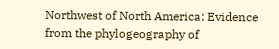Northwest of North America: Evidence from the phylogeography of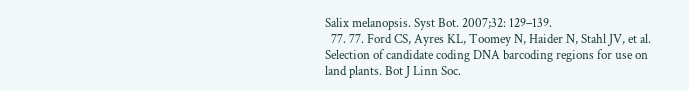Salix melanopsis. Syst Bot. 2007;32: 129–139.
  77. 77. Ford CS, Ayres KL, Toomey N, Haider N, Stahl JV, et al. Selection of candidate coding DNA barcoding regions for use on land plants. Bot J Linn Soc.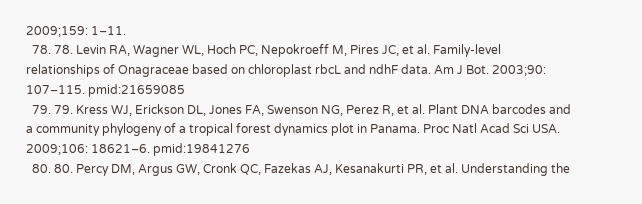2009;159: 1–11.
  78. 78. Levin RA, Wagner WL, Hoch PC, Nepokroeff M, Pires JC, et al. Family-level relationships of Onagraceae based on chloroplast rbcL and ndhF data. Am J Bot. 2003;90: 107–115. pmid:21659085
  79. 79. Kress WJ, Erickson DL, Jones FA, Swenson NG, Perez R, et al. Plant DNA barcodes and a community phylogeny of a tropical forest dynamics plot in Panama. Proc Natl Acad Sci USA. 2009;106: 18621–6. pmid:19841276
  80. 80. Percy DM, Argus GW, Cronk QC, Fazekas AJ, Kesanakurti PR, et al. Understanding the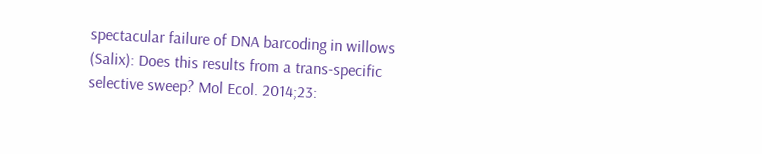spectacular failure of DNA barcoding in willows (Salix): Does this results from a trans-specific selective sweep? Mol Ecol. 2014;23: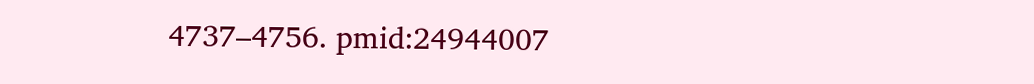4737–4756. pmid:24944007